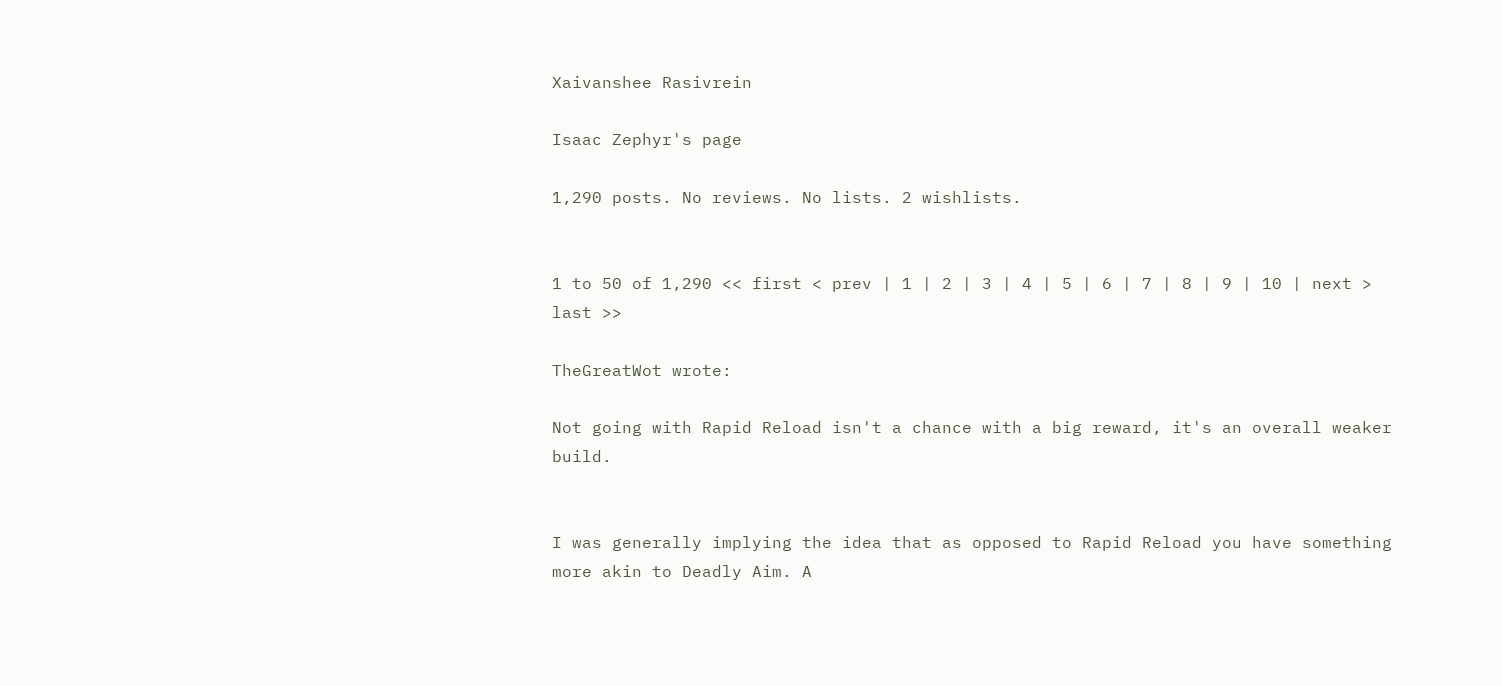Xaivanshee Rasivrein

Isaac Zephyr's page

1,290 posts. No reviews. No lists. 2 wishlists.


1 to 50 of 1,290 << first < prev | 1 | 2 | 3 | 4 | 5 | 6 | 7 | 8 | 9 | 10 | next > last >>

TheGreatWot wrote:

Not going with Rapid Reload isn't a chance with a big reward, it's an overall weaker build.


I was generally implying the idea that as opposed to Rapid Reload you have something more akin to Deadly Aim. A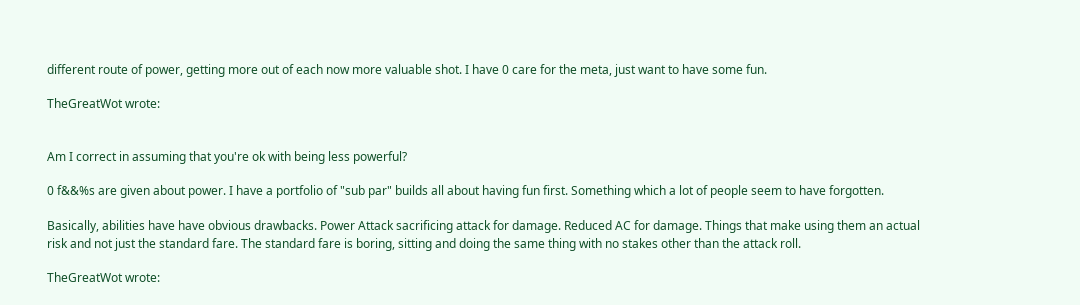different route of power, getting more out of each now more valuable shot. I have 0 care for the meta, just want to have some fun.

TheGreatWot wrote:


Am I correct in assuming that you're ok with being less powerful?

0 f&&%s are given about power. I have a portfolio of "sub par" builds all about having fun first. Something which a lot of people seem to have forgotten.

Basically, abilities have have obvious drawbacks. Power Attack sacrificing attack for damage. Reduced AC for damage. Things that make using them an actual risk and not just the standard fare. The standard fare is boring, sitting and doing the same thing with no stakes other than the attack roll.

TheGreatWot wrote: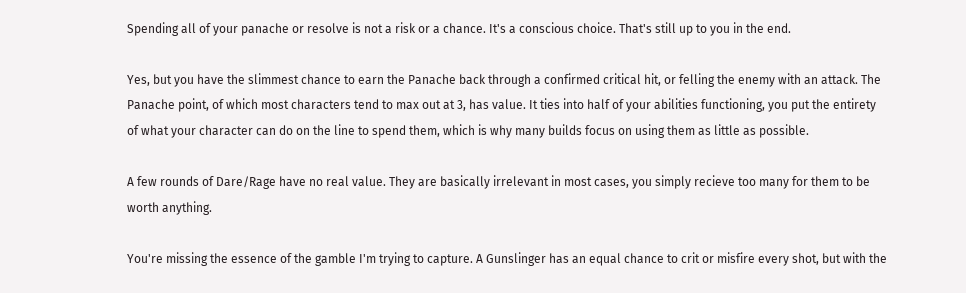Spending all of your panache or resolve is not a risk or a chance. It's a conscious choice. That's still up to you in the end.

Yes, but you have the slimmest chance to earn the Panache back through a confirmed critical hit, or felling the enemy with an attack. The Panache point, of which most characters tend to max out at 3, has value. It ties into half of your abilities functioning, you put the entirety of what your character can do on the line to spend them, which is why many builds focus on using them as little as possible.

A few rounds of Dare/Rage have no real value. They are basically irrelevant in most cases, you simply recieve too many for them to be worth anything.

You're missing the essence of the gamble I'm trying to capture. A Gunslinger has an equal chance to crit or misfire every shot, but with the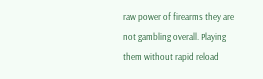raw power of firearms they are not gambling overall. Playing them without rapid reload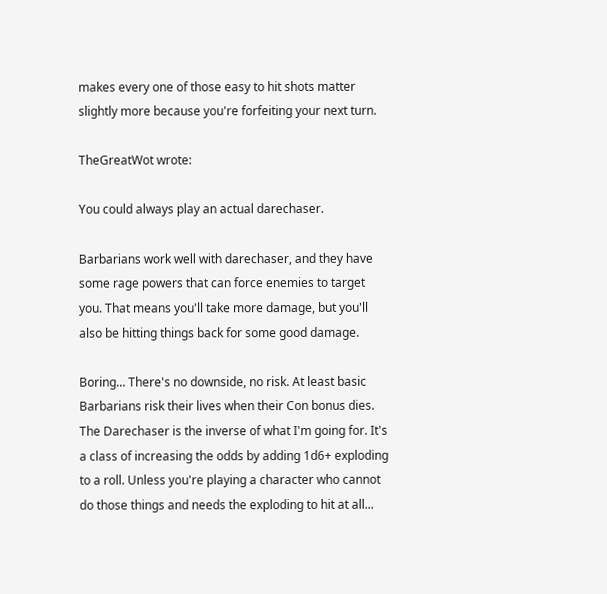makes every one of those easy to hit shots matter slightly more because you're forfeiting your next turn.

TheGreatWot wrote:

You could always play an actual darechaser.

Barbarians work well with darechaser, and they have some rage powers that can force enemies to target you. That means you'll take more damage, but you'll also be hitting things back for some good damage.

Boring... There's no downside, no risk. At least basic Barbarians risk their lives when their Con bonus dies. The Darechaser is the inverse of what I'm going for. It's a class of increasing the odds by adding 1d6+ exploding to a roll. Unless you're playing a character who cannot do those things and needs the exploding to hit at all...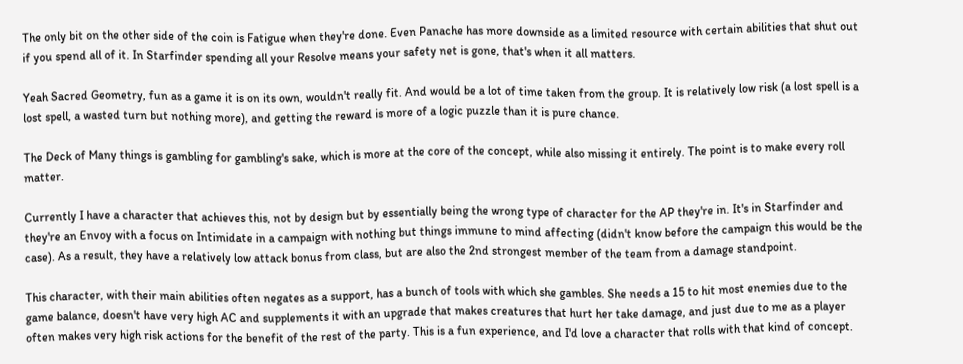The only bit on the other side of the coin is Fatigue when they're done. Even Panache has more downside as a limited resource with certain abilities that shut out if you spend all of it. In Starfinder spending all your Resolve means your safety net is gone, that's when it all matters.

Yeah Sacred Geometry, fun as a game it is on its own, wouldn't really fit. And would be a lot of time taken from the group. It is relatively low risk (a lost spell is a lost spell, a wasted turn but nothing more), and getting the reward is more of a logic puzzle than it is pure chance.

The Deck of Many things is gambling for gambling's sake, which is more at the core of the concept, while also missing it entirely. The point is to make every roll matter.

Currently I have a character that achieves this, not by design but by essentially being the wrong type of character for the AP they're in. It's in Starfinder and they're an Envoy with a focus on Intimidate in a campaign with nothing but things immune to mind affecting (didn't know before the campaign this would be the case). As a result, they have a relatively low attack bonus from class, but are also the 2nd strongest member of the team from a damage standpoint.

This character, with their main abilities often negates as a support, has a bunch of tools with which she gambles. She needs a 15 to hit most enemies due to the game balance, doesn't have very high AC and supplements it with an upgrade that makes creatures that hurt her take damage, and just due to me as a player often makes very high risk actions for the benefit of the rest of the party. This is a fun experience, and I'd love a character that rolls with that kind of concept.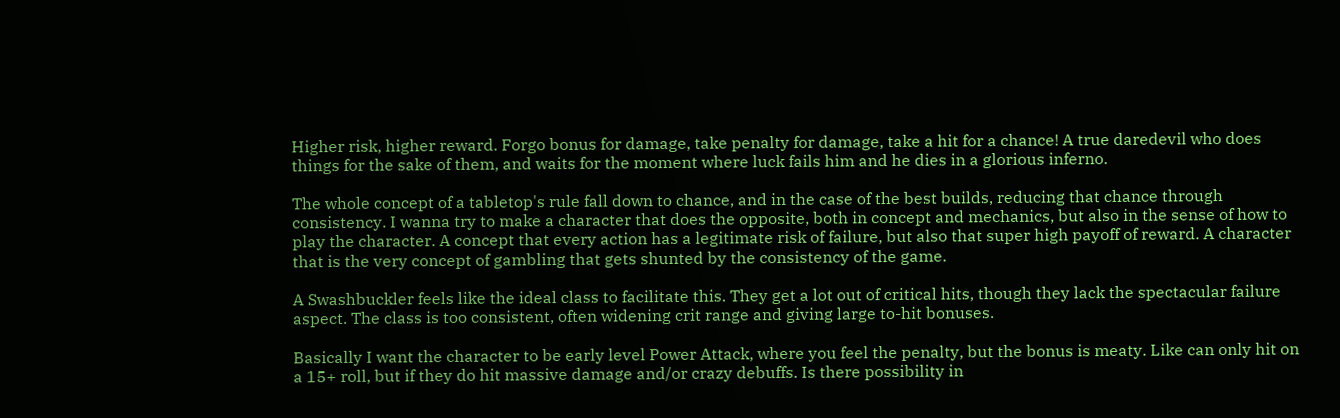Higher risk, higher reward. Forgo bonus for damage, take penalty for damage, take a hit for a chance! A true daredevil who does things for the sake of them, and waits for the moment where luck fails him and he dies in a glorious inferno.

The whole concept of a tabletop's rule fall down to chance, and in the case of the best builds, reducing that chance through consistency. I wanna try to make a character that does the opposite, both in concept and mechanics, but also in the sense of how to play the character. A concept that every action has a legitimate risk of failure, but also that super high payoff of reward. A character that is the very concept of gambling that gets shunted by the consistency of the game.

A Swashbuckler feels like the ideal class to facilitate this. They get a lot out of critical hits, though they lack the spectacular failure aspect. The class is too consistent, often widening crit range and giving large to-hit bonuses.

Basically I want the character to be early level Power Attack, where you feel the penalty, but the bonus is meaty. Like can only hit on a 15+ roll, but if they do hit massive damage and/or crazy debuffs. Is there possibility in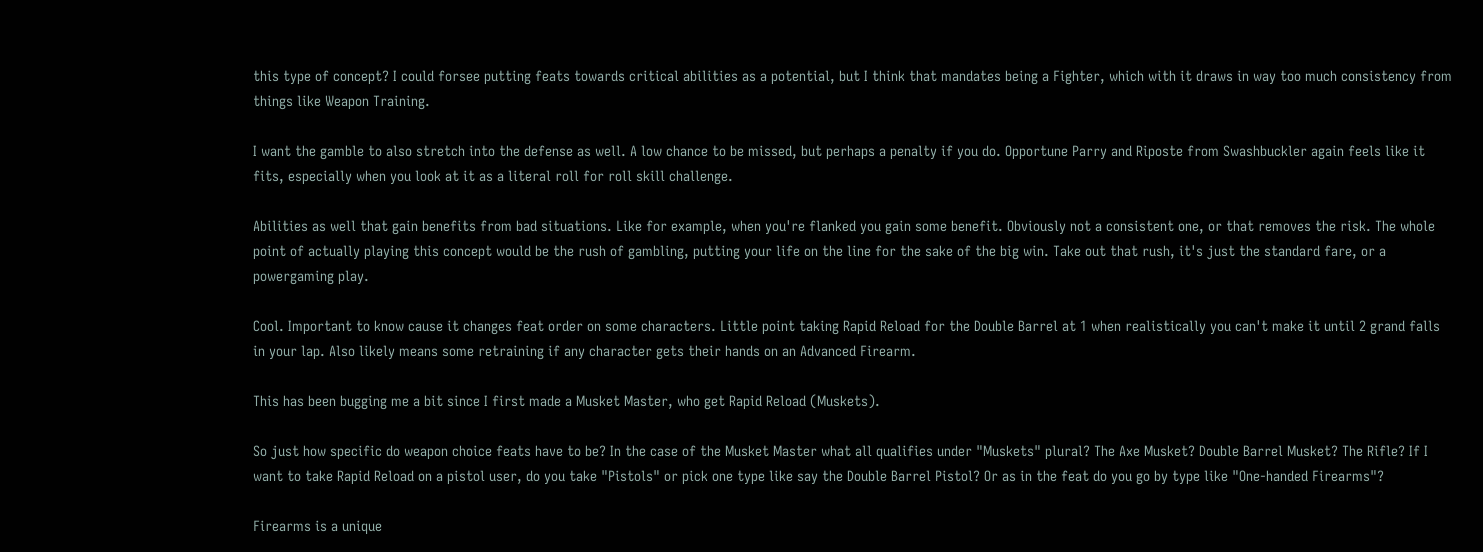this type of concept? I could forsee putting feats towards critical abilities as a potential, but I think that mandates being a Fighter, which with it draws in way too much consistency from things like Weapon Training.

I want the gamble to also stretch into the defense as well. A low chance to be missed, but perhaps a penalty if you do. Opportune Parry and Riposte from Swashbuckler again feels like it fits, especially when you look at it as a literal roll for roll skill challenge.

Abilities as well that gain benefits from bad situations. Like for example, when you're flanked you gain some benefit. Obviously not a consistent one, or that removes the risk. The whole point of actually playing this concept would be the rush of gambling, putting your life on the line for the sake of the big win. Take out that rush, it's just the standard fare, or a powergaming play.

Cool. Important to know cause it changes feat order on some characters. Little point taking Rapid Reload for the Double Barrel at 1 when realistically you can't make it until 2 grand falls in your lap. Also likely means some retraining if any character gets their hands on an Advanced Firearm.

This has been bugging me a bit since I first made a Musket Master, who get Rapid Reload (Muskets).

So just how specific do weapon choice feats have to be? In the case of the Musket Master what all qualifies under "Muskets" plural? The Axe Musket? Double Barrel Musket? The Rifle? If I want to take Rapid Reload on a pistol user, do you take "Pistols" or pick one type like say the Double Barrel Pistol? Or as in the feat do you go by type like "One-handed Firearms"?

Firearms is a unique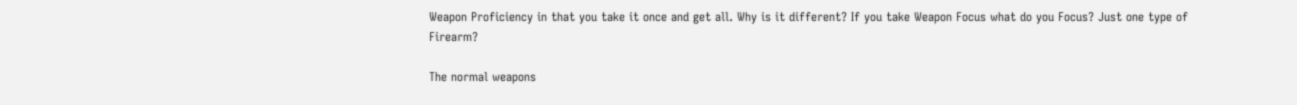Weapon Proficiency in that you take it once and get all. Why is it different? If you take Weapon Focus what do you Focus? Just one type of Firearm?

The normal weapons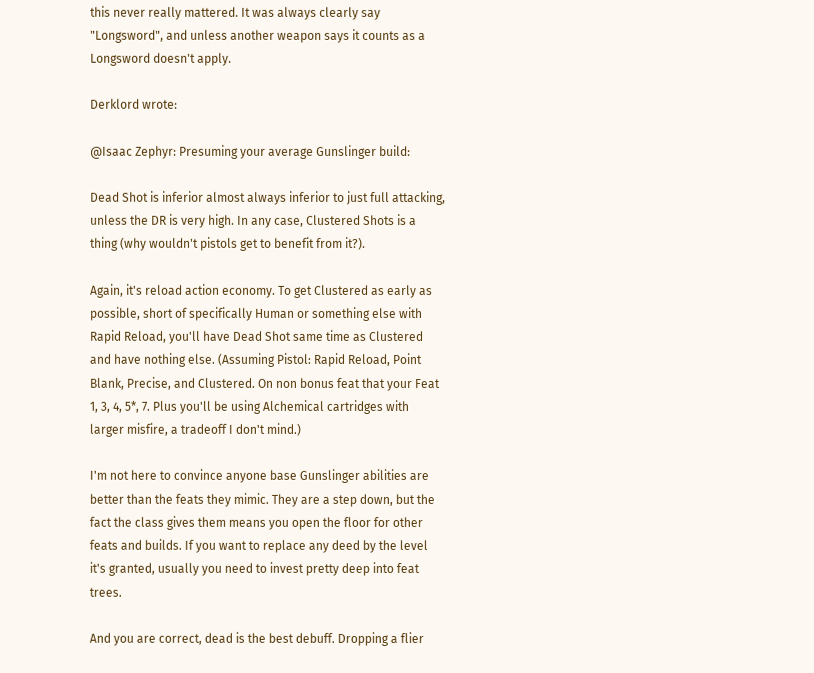this never really mattered. It was always clearly say "Longsword", and unless another weapon says it counts as a Longsword doesn't apply.

Derklord wrote:

@Isaac Zephyr: Presuming your average Gunslinger build:

Dead Shot is inferior almost always inferior to just full attacking, unless the DR is very high. In any case, Clustered Shots is a thing (why wouldn't pistols get to benefit from it?).

Again, it's reload action economy. To get Clustered as early as possible, short of specifically Human or something else with Rapid Reload, you'll have Dead Shot same time as Clustered and have nothing else. (Assuming Pistol: Rapid Reload, Point Blank, Precise, and Clustered. On non bonus feat that your Feat 1, 3, 4, 5*, 7. Plus you'll be using Alchemical cartridges with larger misfire, a tradeoff I don't mind.)

I'm not here to convince anyone base Gunslinger abilities are better than the feats they mimic. They are a step down, but the fact the class gives them means you open the floor for other feats and builds. If you want to replace any deed by the level it's granted, usually you need to invest pretty deep into feat trees.

And you are correct, dead is the best debuff. Dropping a flier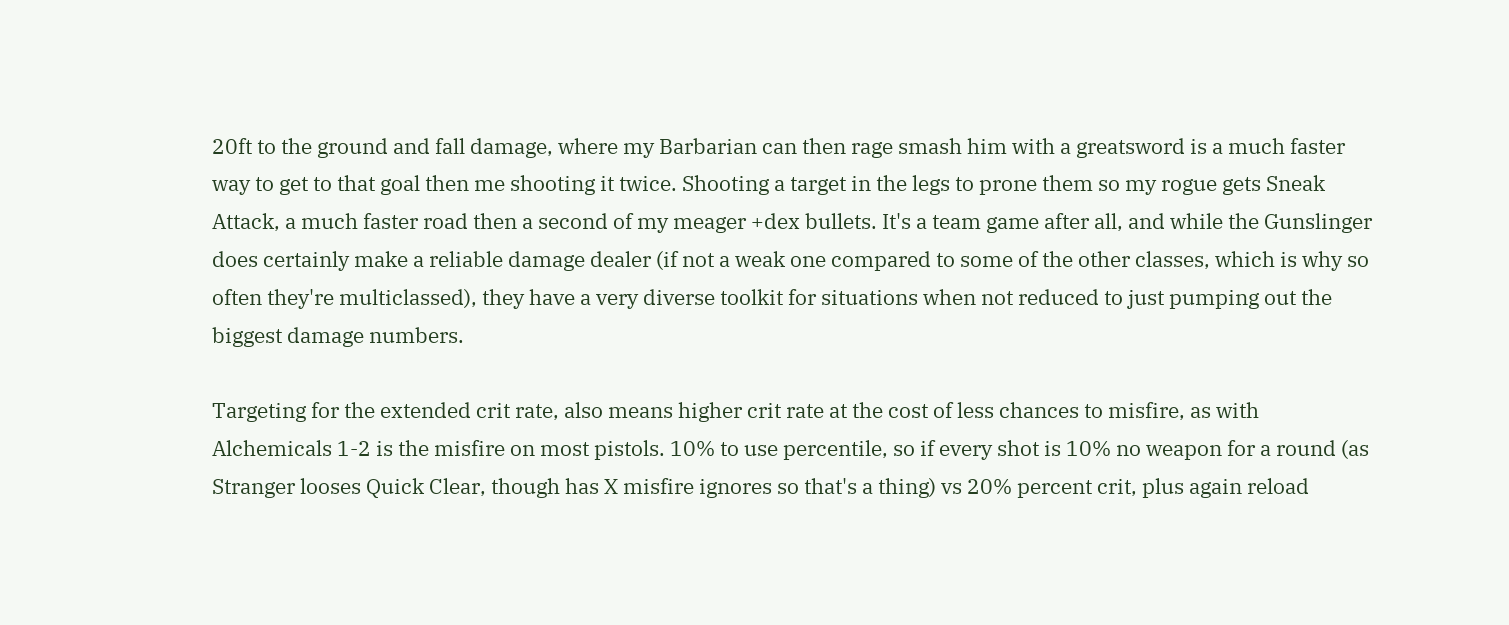20ft to the ground and fall damage, where my Barbarian can then rage smash him with a greatsword is a much faster way to get to that goal then me shooting it twice. Shooting a target in the legs to prone them so my rogue gets Sneak Attack, a much faster road then a second of my meager +dex bullets. It's a team game after all, and while the Gunslinger does certainly make a reliable damage dealer (if not a weak one compared to some of the other classes, which is why so often they're multiclassed), they have a very diverse toolkit for situations when not reduced to just pumping out the biggest damage numbers.

Targeting for the extended crit rate, also means higher crit rate at the cost of less chances to misfire, as with Alchemicals 1-2 is the misfire on most pistols. 10% to use percentile, so if every shot is 10% no weapon for a round (as Stranger looses Quick Clear, though has X misfire ignores so that's a thing) vs 20% percent crit, plus again reload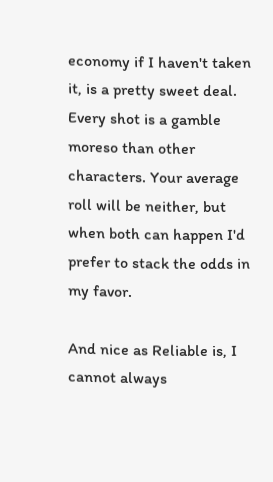economy if I haven't taken it, is a pretty sweet deal. Every shot is a gamble moreso than other characters. Your average roll will be neither, but when both can happen I'd prefer to stack the odds in my favor.

And nice as Reliable is, I cannot always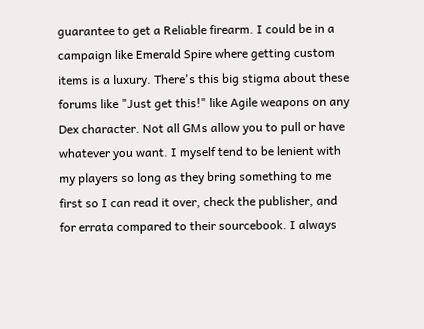guarantee to get a Reliable firearm. I could be in a campaign like Emerald Spire where getting custom items is a luxury. There's this big stigma about these forums like "Just get this!" like Agile weapons on any Dex character. Not all GMs allow you to pull or have whatever you want. I myself tend to be lenient with my players so long as they bring something to me first so I can read it over, check the publisher, and for errata compared to their sourcebook. I always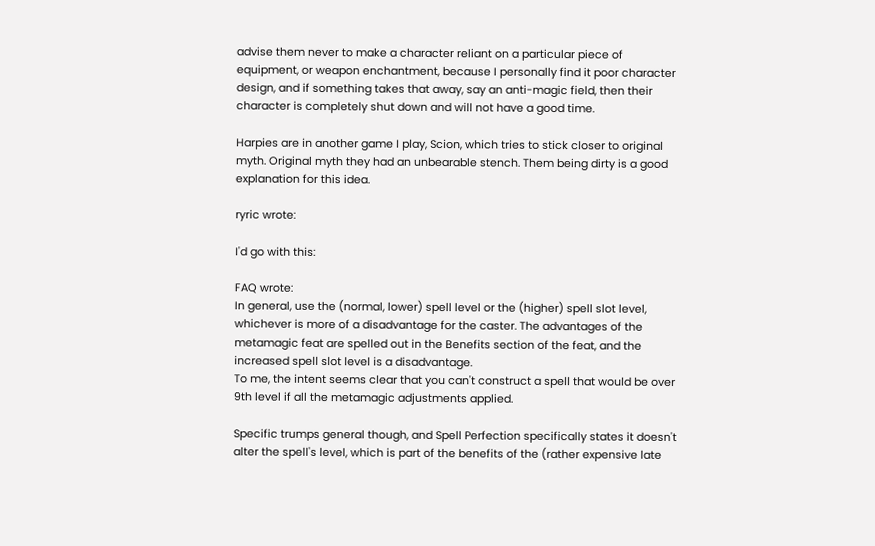advise them never to make a character reliant on a particular piece of equipment, or weapon enchantment, because I personally find it poor character design, and if something takes that away, say an anti-magic field, then their character is completely shut down and will not have a good time.

Harpies are in another game I play, Scion, which tries to stick closer to original myth. Original myth they had an unbearable stench. Them being dirty is a good explanation for this idea.

ryric wrote:

I'd go with this:

FAQ wrote:
In general, use the (normal, lower) spell level or the (higher) spell slot level, whichever is more of a disadvantage for the caster. The advantages of the metamagic feat are spelled out in the Benefits section of the feat, and the increased spell slot level is a disadvantage.
To me, the intent seems clear that you can't construct a spell that would be over 9th level if all the metamagic adjustments applied.

Specific trumps general though, and Spell Perfection specifically states it doesn't alter the spell's level, which is part of the benefits of the (rather expensive late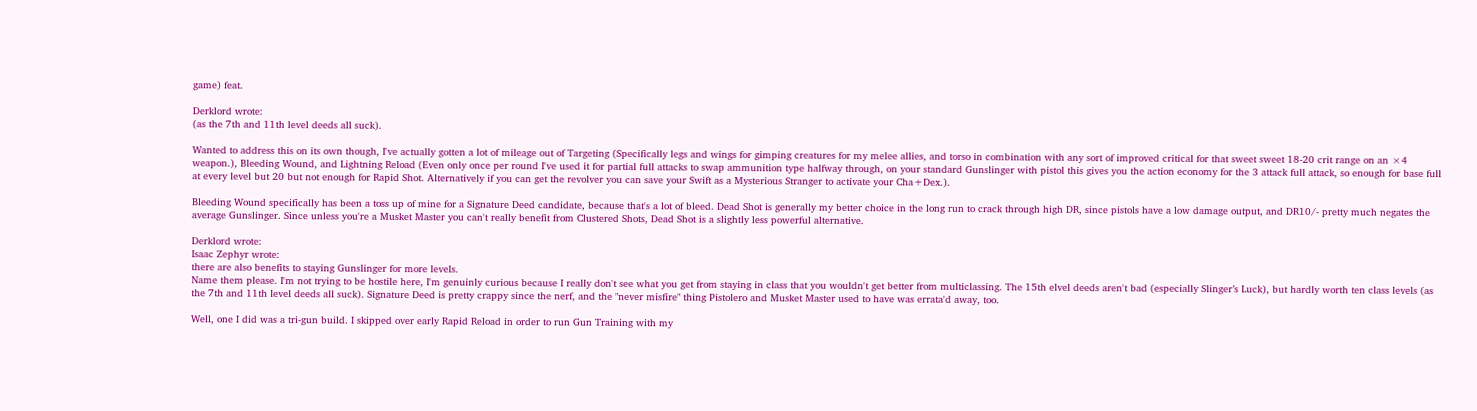game) feat.

Derklord wrote:
(as the 7th and 11th level deeds all suck).

Wanted to address this on its own though, I've actually gotten a lot of mileage out of Targeting (Specifically legs and wings for gimping creatures for my melee allies, and torso in combination with any sort of improved critical for that sweet sweet 18-20 crit range on an ×4 weapon.), Bleeding Wound, and Lightning Reload (Even only once per round I've used it for partial full attacks to swap ammunition type halfway through, on your standard Gunslinger with pistol this gives you the action economy for the 3 attack full attack, so enough for base full at every level but 20 but not enough for Rapid Shot. Alternatively if you can get the revolver you can save your Swift as a Mysterious Stranger to activate your Cha+Dex.).

Bleeding Wound specifically has been a toss up of mine for a Signature Deed candidate, because that's a lot of bleed. Dead Shot is generally my better choice in the long run to crack through high DR, since pistols have a low damage output, and DR10/- pretty much negates the average Gunslinger. Since unless you're a Musket Master you can't really benefit from Clustered Shots, Dead Shot is a slightly less powerful alternative.

Derklord wrote:
Isaac Zephyr wrote:
there are also benefits to staying Gunslinger for more levels.
Name them please. I'm not trying to be hostile here, I'm genuinly curious because I really don't see what you get from staying in class that you wouldn't get better from multiclassing. The 15th elvel deeds aren't bad (especially Slinger’s Luck), but hardly worth ten class levels (as the 7th and 11th level deeds all suck). Signature Deed is pretty crappy since the nerf, and the "never misfire" thing Pistolero and Musket Master used to have was errata'd away, too.

Well, one I did was a tri-gun build. I skipped over early Rapid Reload in order to run Gun Training with my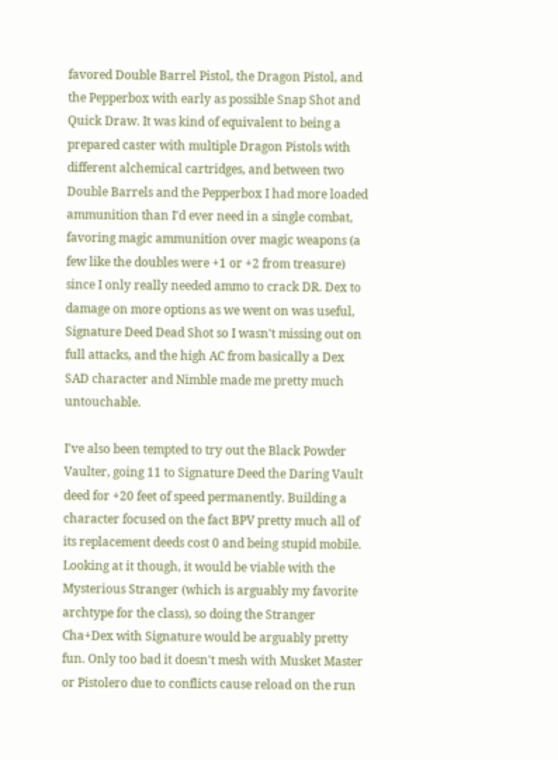favored Double Barrel Pistol, the Dragon Pistol, and the Pepperbox with early as possible Snap Shot and Quick Draw. It was kind of equivalent to being a prepared caster with multiple Dragon Pistols with different alchemical cartridges, and between two Double Barrels and the Pepperbox I had more loaded ammunition than I'd ever need in a single combat, favoring magic ammunition over magic weapons (a few like the doubles were +1 or +2 from treasure) since I only really needed ammo to crack DR. Dex to damage on more options as we went on was useful, Signature Deed Dead Shot so I wasn't missing out on full attacks, and the high AC from basically a Dex SAD character and Nimble made me pretty much untouchable.

I've also been tempted to try out the Black Powder Vaulter, going 11 to Signature Deed the Daring Vault deed for +20 feet of speed permanently. Building a character focused on the fact BPV pretty much all of its replacement deeds cost 0 and being stupid mobile. Looking at it though, it would be viable with the Mysterious Stranger (which is arguably my favorite archtype for the class), so doing the Stranger Cha+Dex with Signature would be arguably pretty fun. Only too bad it doesn't mesh with Musket Master or Pistolero due to conflicts cause reload on the run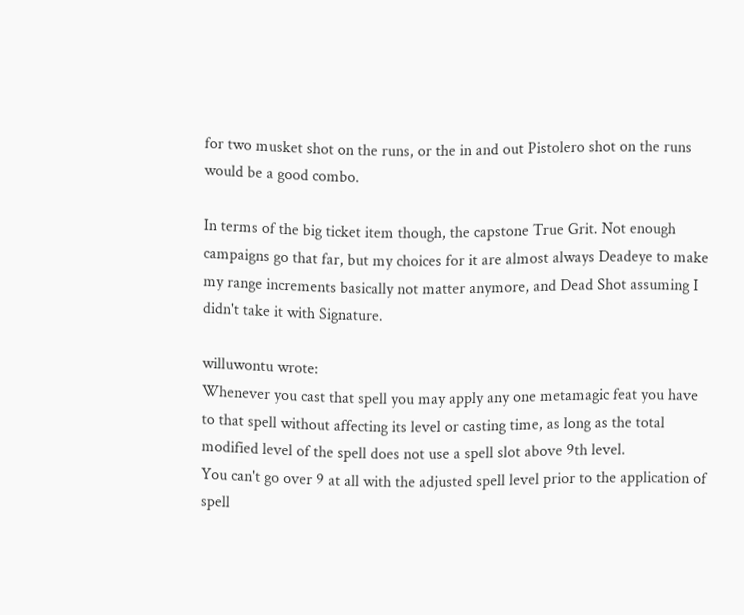for two musket shot on the runs, or the in and out Pistolero shot on the runs would be a good combo.

In terms of the big ticket item though, the capstone True Grit. Not enough campaigns go that far, but my choices for it are almost always Deadeye to make my range increments basically not matter anymore, and Dead Shot assuming I didn't take it with Signature.

willuwontu wrote:
Whenever you cast that spell you may apply any one metamagic feat you have to that spell without affecting its level or casting time, as long as the total modified level of the spell does not use a spell slot above 9th level.
You can't go over 9 at all with the adjusted spell level prior to the application of spell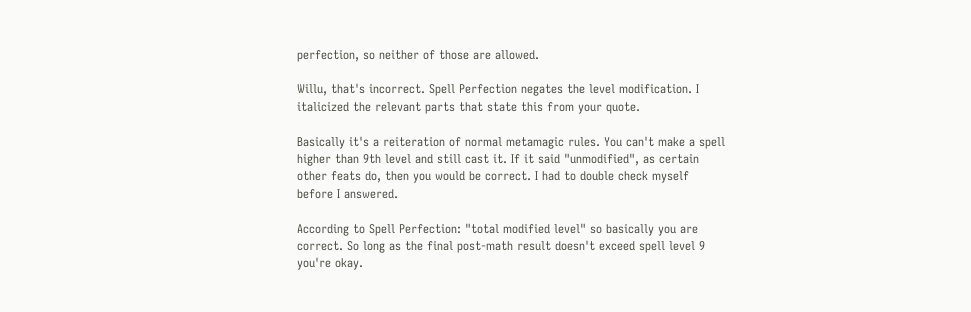perfection, so neither of those are allowed.

Willu, that's incorrect. Spell Perfection negates the level modification. I italicized the relevant parts that state this from your quote.

Basically it's a reiteration of normal metamagic rules. You can't make a spell higher than 9th level and still cast it. If it said "unmodified", as certain other feats do, then you would be correct. I had to double check myself before I answered.

According to Spell Perfection: "total modified level" so basically you are correct. So long as the final post-math result doesn't exceed spell level 9 you're okay.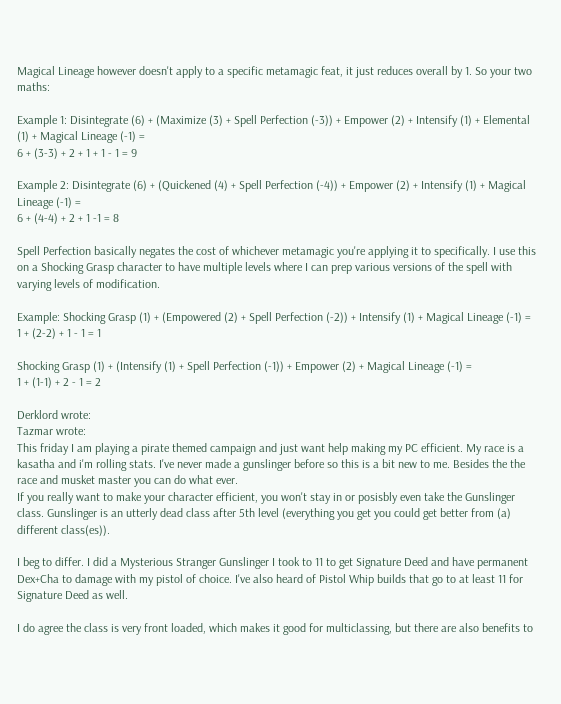Magical Lineage however doesn't apply to a specific metamagic feat, it just reduces overall by 1. So your two maths:

Example 1: Disintegrate (6) + (Maximize (3) + Spell Perfection (-3)) + Empower (2) + Intensify (1) + Elemental (1) + Magical Lineage (-1) =
6 + (3-3) + 2 + 1 + 1 - 1 = 9

Example 2: Disintegrate (6) + (Quickened (4) + Spell Perfection (-4)) + Empower (2) + Intensify (1) + Magical Lineage (-1) =
6 + (4-4) + 2 + 1 -1 = 8

Spell Perfection basically negates the cost of whichever metamagic you're applying it to specifically. I use this on a Shocking Grasp character to have multiple levels where I can prep various versions of the spell with varying levels of modification.

Example: Shocking Grasp (1) + (Empowered (2) + Spell Perfection (-2)) + Intensify (1) + Magical Lineage (-1) =
1 + (2-2) + 1 - 1 = 1

Shocking Grasp (1) + (Intensify (1) + Spell Perfection (-1)) + Empower (2) + Magical Lineage (-1) =
1 + (1-1) + 2 - 1 = 2

Derklord wrote:
Tazmar wrote:
This friday I am playing a pirate themed campaign and just want help making my PC efficient. My race is a kasatha and i'm rolling stats. I've never made a gunslinger before so this is a bit new to me. Besides the the race and musket master you can do what ever.
If you really want to make your character efficient, you won't stay in or posisbly even take the Gunslinger class. Gunslinger is an utterly dead class after 5th level (everything you get you could get better from (a) different class(es)).

I beg to differ. I did a Mysterious Stranger Gunslinger I took to 11 to get Signature Deed and have permanent Dex+Cha to damage with my pistol of choice. I've also heard of Pistol Whip builds that go to at least 11 for Signature Deed as well.

I do agree the class is very front loaded, which makes it good for multiclassing, but there are also benefits to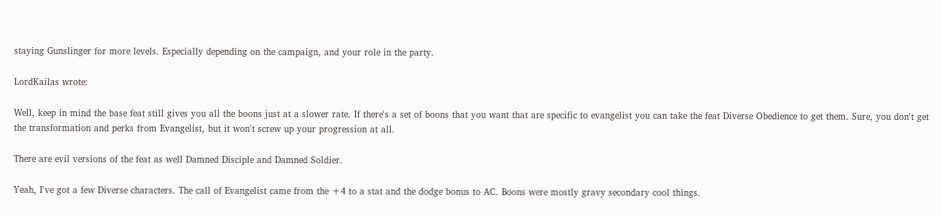staying Gunslinger for more levels. Especially depending on the campaign, and your role in the party.

LordKailas wrote:

Well, keep in mind the base feat still gives you all the boons just at a slower rate. If there's a set of boons that you want that are specific to evangelist you can take the feat Diverse Obedience to get them. Sure, you don't get the transformation and perks from Evangelist, but it won't screw up your progression at all.

There are evil versions of the feat as well Damned Disciple and Damned Soldier.

Yeah, I've got a few Diverse characters. The call of Evangelist came from the +4 to a stat and the dodge bonus to AC. Boons were mostly gravy secondary cool things.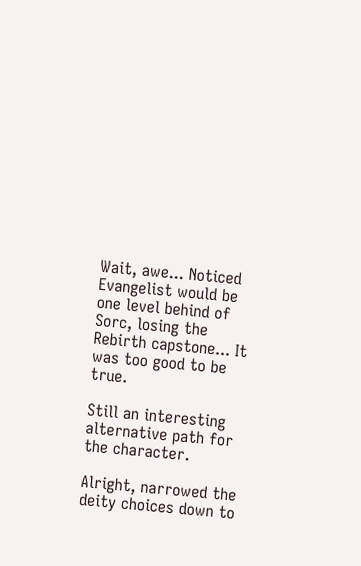Wait, awe... Noticed Evangelist would be one level behind of Sorc, losing the Rebirth capstone... It was too good to be true.

Still an interesting alternative path for the character.

Alright, narrowed the deity choices down to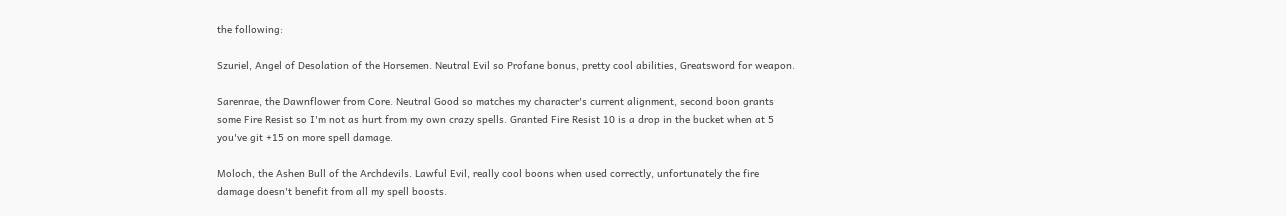the following:

Szuriel, Angel of Desolation of the Horsemen. Neutral Evil so Profane bonus, pretty cool abilities, Greatsword for weapon.

Sarenrae, the Dawnflower from Core. Neutral Good so matches my character's current alignment, second boon grants some Fire Resist so I'm not as hurt from my own crazy spells. Granted Fire Resist 10 is a drop in the bucket when at 5 you've git +15 on more spell damage.

Moloch, the Ashen Bull of the Archdevils. Lawful Evil, really cool boons when used correctly, unfortunately the fire damage doesn't benefit from all my spell boosts.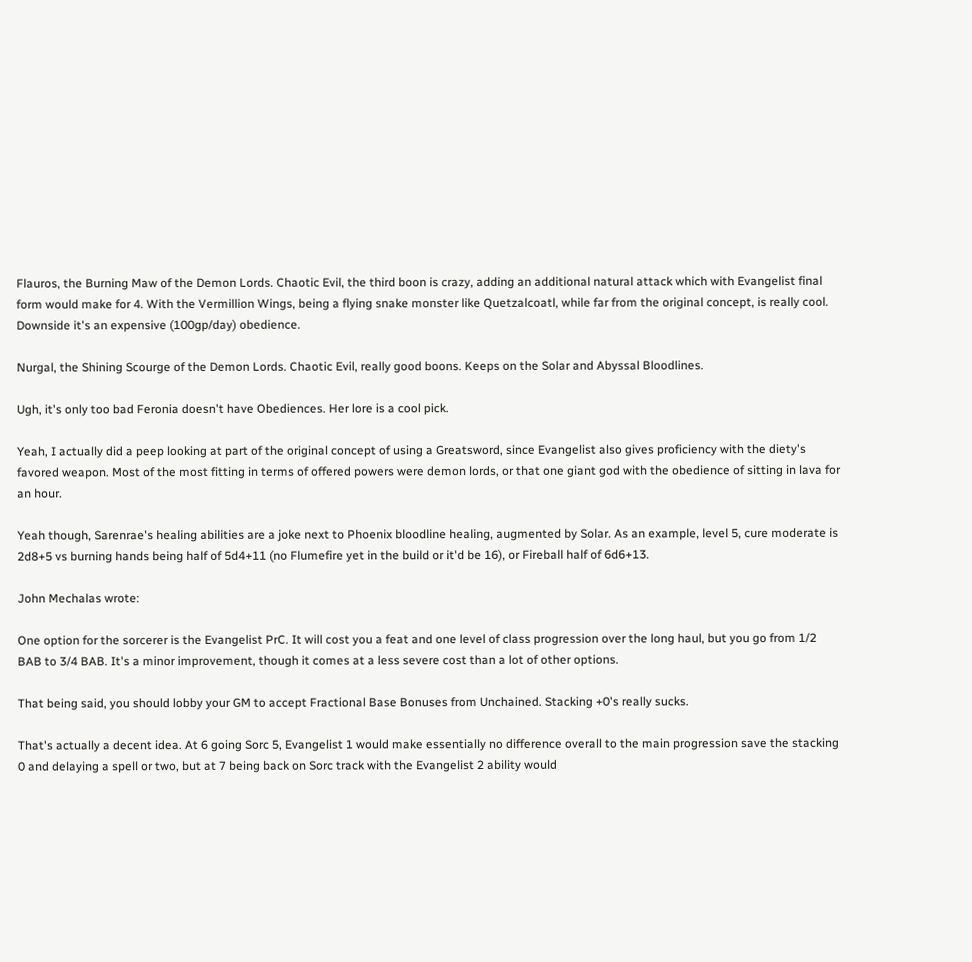Flauros, the Burning Maw of the Demon Lords. Chaotic Evil, the third boon is crazy, adding an additional natural attack which with Evangelist final form would make for 4. With the Vermillion Wings, being a flying snake monster like Quetzalcoatl, while far from the original concept, is really cool. Downside it's an expensive (100gp/day) obedience.

Nurgal, the Shining Scourge of the Demon Lords. Chaotic Evil, really good boons. Keeps on the Solar and Abyssal Bloodlines.

Ugh, it's only too bad Feronia doesn't have Obediences. Her lore is a cool pick.

Yeah, I actually did a peep looking at part of the original concept of using a Greatsword, since Evangelist also gives proficiency with the diety's favored weapon. Most of the most fitting in terms of offered powers were demon lords, or that one giant god with the obedience of sitting in lava for an hour.

Yeah though, Sarenrae's healing abilities are a joke next to Phoenix bloodline healing, augmented by Solar. As an example, level 5, cure moderate is 2d8+5 vs burning hands being half of 5d4+11 (no Flumefire yet in the build or it'd be 16), or Fireball half of 6d6+13.

John Mechalas wrote:

One option for the sorcerer is the Evangelist PrC. It will cost you a feat and one level of class progression over the long haul, but you go from 1/2 BAB to 3/4 BAB. It's a minor improvement, though it comes at a less severe cost than a lot of other options.

That being said, you should lobby your GM to accept Fractional Base Bonuses from Unchained. Stacking +0's really sucks.

That's actually a decent idea. At 6 going Sorc 5, Evangelist 1 would make essentially no difference overall to the main progression save the stacking 0 and delaying a spell or two, but at 7 being back on Sorc track with the Evangelist 2 ability would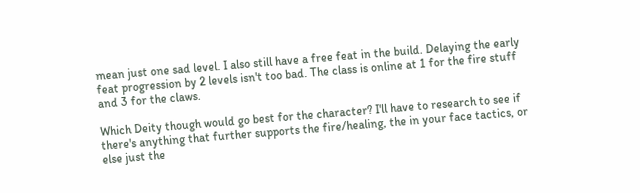mean just one sad level. I also still have a free feat in the build. Delaying the early feat progression by 2 levels isn't too bad. The class is online at 1 for the fire stuff and 3 for the claws.

Which Deity though would go best for the character? I'll have to research to see if there's anything that further supports the fire/healing, the in your face tactics, or else just the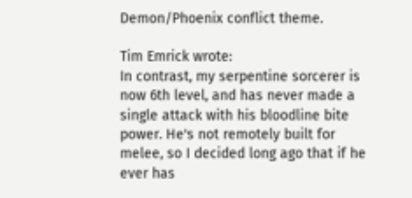Demon/Phoenix conflict theme.

Tim Emrick wrote:
In contrast, my serpentine sorcerer is now 6th level, and has never made a single attack with his bloodline bite power. He's not remotely built for melee, so I decided long ago that if he ever has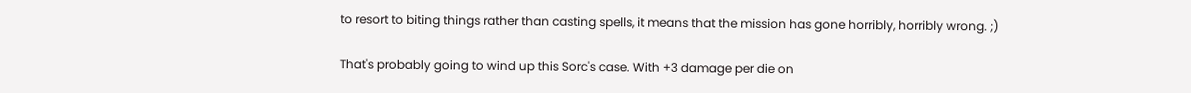to resort to biting things rather than casting spells, it means that the mission has gone horribly, horribly wrong. ;)

That's probably going to wind up this Sorc's case. With +3 damage per die on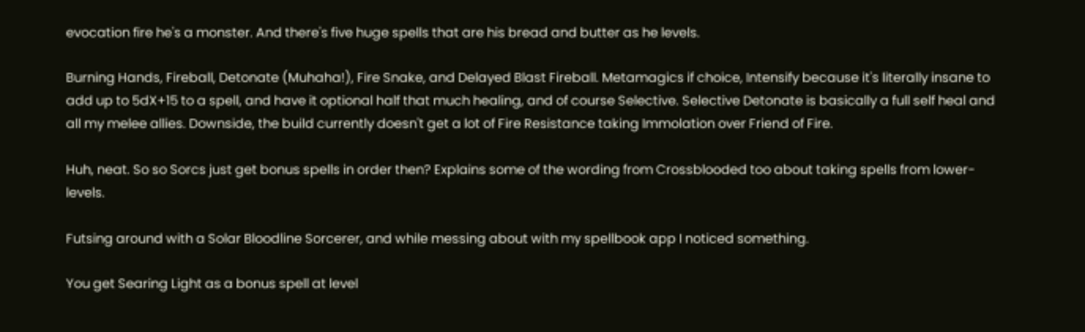evocation fire he's a monster. And there's five huge spells that are his bread and butter as he levels.

Burning Hands, Fireball, Detonate (Muhaha!), Fire Snake, and Delayed Blast Fireball. Metamagics if choice, Intensify because it's literally insane to add up to 5dX+15 to a spell, and have it optional half that much healing, and of course Selective. Selective Detonate is basically a full self heal and all my melee allies. Downside, the build currently doesn't get a lot of Fire Resistance taking Immolation over Friend of Fire.

Huh, neat. So so Sorcs just get bonus spells in order then? Explains some of the wording from Crossblooded too about taking spells from lower-levels.

Futsing around with a Solar Bloodline Sorcerer, and while messing about with my spellbook app I noticed something.

You get Searing Light as a bonus spell at level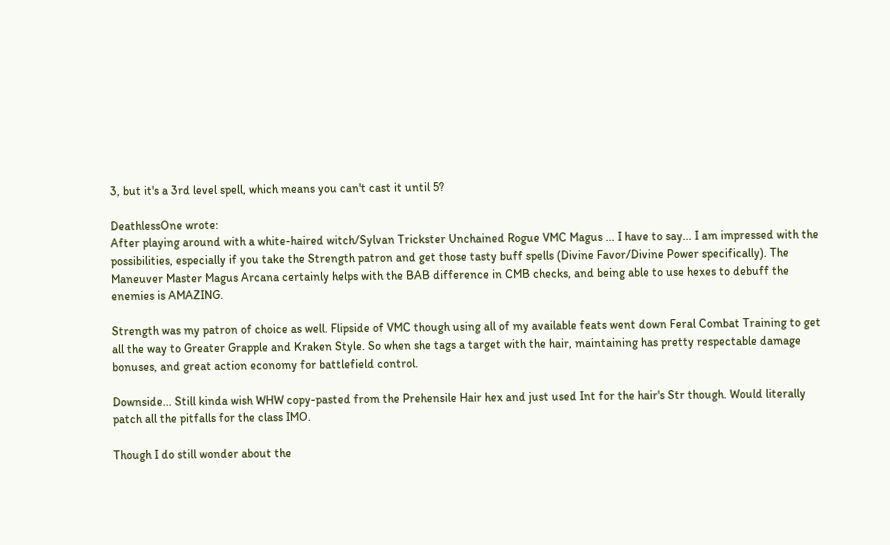3, but it's a 3rd level spell, which means you can't cast it until 5?

DeathlessOne wrote:
After playing around with a white-haired witch/Sylvan Trickster Unchained Rogue VMC Magus ... I have to say... I am impressed with the possibilities, especially if you take the Strength patron and get those tasty buff spells (Divine Favor/Divine Power specifically). The Maneuver Master Magus Arcana certainly helps with the BAB difference in CMB checks, and being able to use hexes to debuff the enemies is AMAZING.

Strength was my patron of choice as well. Flipside of VMC though using all of my available feats went down Feral Combat Training to get all the way to Greater Grapple and Kraken Style. So when she tags a target with the hair, maintaining has pretty respectable damage bonuses, and great action economy for battlefield control.

Downside... Still kinda wish WHW copy-pasted from the Prehensile Hair hex and just used Int for the hair's Str though. Would literally patch all the pitfalls for the class IMO.

Though I do still wonder about the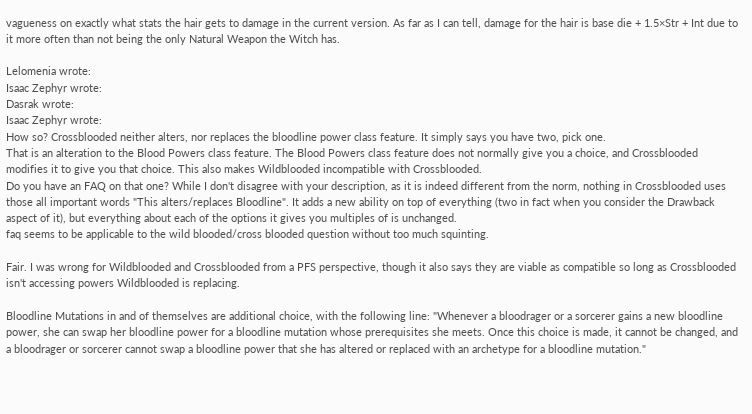vagueness on exactly what stats the hair gets to damage in the current version. As far as I can tell, damage for the hair is base die + 1.5×Str + Int due to it more often than not being the only Natural Weapon the Witch has.

Lelomenia wrote:
Isaac Zephyr wrote:
Dasrak wrote:
Isaac Zephyr wrote:
How so? Crossblooded neither alters, nor replaces the bloodline power class feature. It simply says you have two, pick one.
That is an alteration to the Blood Powers class feature. The Blood Powers class feature does not normally give you a choice, and Crossblooded modifies it to give you that choice. This also makes Wildblooded incompatible with Crossblooded.
Do you have an FAQ on that one? While I don't disagree with your description, as it is indeed different from the norm, nothing in Crossblooded uses those all important words "This alters/replaces Bloodline". It adds a new ability on top of everything (two in fact when you consider the Drawback aspect of it), but everything about each of the options it gives you multiples of is unchanged.
faq seems to be applicable to the wild blooded/cross blooded question without too much squinting.

Fair. I was wrong for Wildblooded and Crossblooded from a PFS perspective, though it also says they are viable as compatible so long as Crossblooded isn't accessing powers Wildblooded is replacing.

Bloodline Mutations in and of themselves are additional choice, with the following line: "Whenever a bloodrager or a sorcerer gains a new bloodline power, she can swap her bloodline power for a bloodline mutation whose prerequisites she meets. Once this choice is made, it cannot be changed, and a bloodrager or sorcerer cannot swap a bloodline power that she has altered or replaced with an archetype for a bloodline mutation."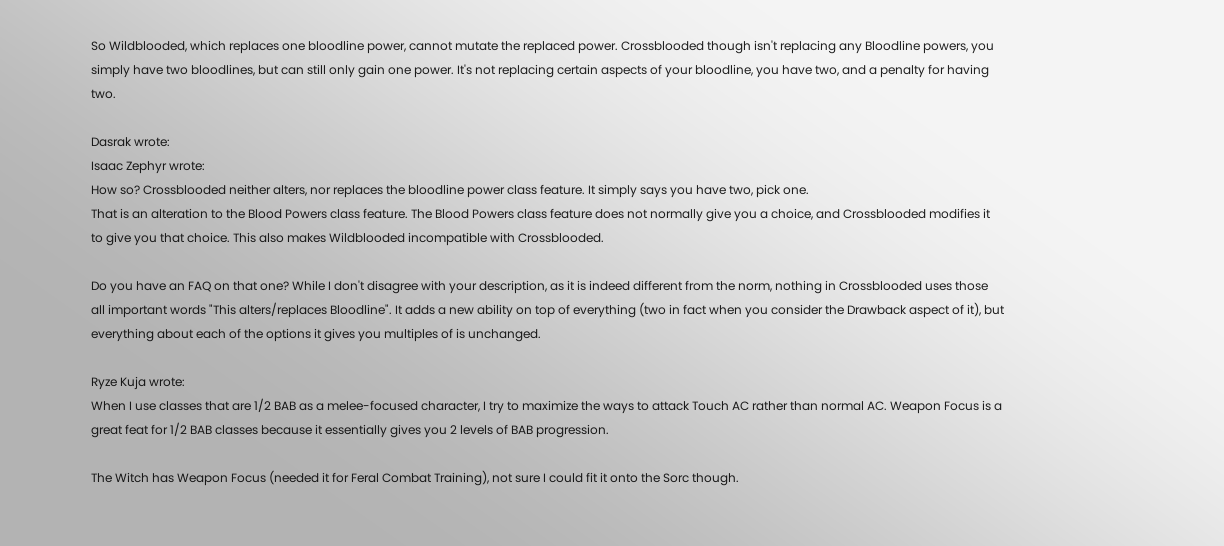So Wildblooded, which replaces one bloodline power, cannot mutate the replaced power. Crossblooded though isn't replacing any Bloodline powers, you simply have two bloodlines, but can still only gain one power. It's not replacing certain aspects of your bloodline, you have two, and a penalty for having two.

Dasrak wrote:
Isaac Zephyr wrote:
How so? Crossblooded neither alters, nor replaces the bloodline power class feature. It simply says you have two, pick one.
That is an alteration to the Blood Powers class feature. The Blood Powers class feature does not normally give you a choice, and Crossblooded modifies it to give you that choice. This also makes Wildblooded incompatible with Crossblooded.

Do you have an FAQ on that one? While I don't disagree with your description, as it is indeed different from the norm, nothing in Crossblooded uses those all important words "This alters/replaces Bloodline". It adds a new ability on top of everything (two in fact when you consider the Drawback aspect of it), but everything about each of the options it gives you multiples of is unchanged.

Ryze Kuja wrote:
When I use classes that are 1/2 BAB as a melee-focused character, I try to maximize the ways to attack Touch AC rather than normal AC. Weapon Focus is a great feat for 1/2 BAB classes because it essentially gives you 2 levels of BAB progression.

The Witch has Weapon Focus (needed it for Feral Combat Training), not sure I could fit it onto the Sorc though.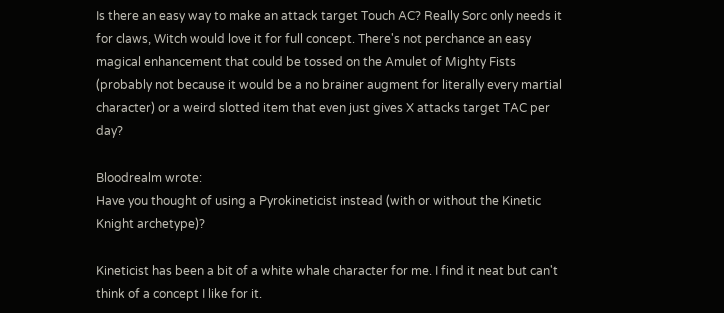Is there an easy way to make an attack target Touch AC? Really Sorc only needs it for claws, Witch would love it for full concept. There's not perchance an easy magical enhancement that could be tossed on the Amulet of Mighty Fists (probably not because it would be a no brainer augment for literally every martial character) or a weird slotted item that even just gives X attacks target TAC per day?

Bloodrealm wrote:
Have you thought of using a Pyrokineticist instead (with or without the Kinetic Knight archetype)?

Kineticist has been a bit of a white whale character for me. I find it neat but can't think of a concept I like for it.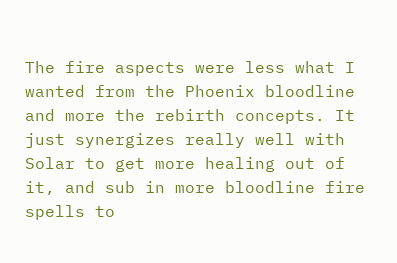The fire aspects were less what I wanted from the Phoenix bloodline and more the rebirth concepts. It just synergizes really well with Solar to get more healing out of it, and sub in more bloodline fire spells to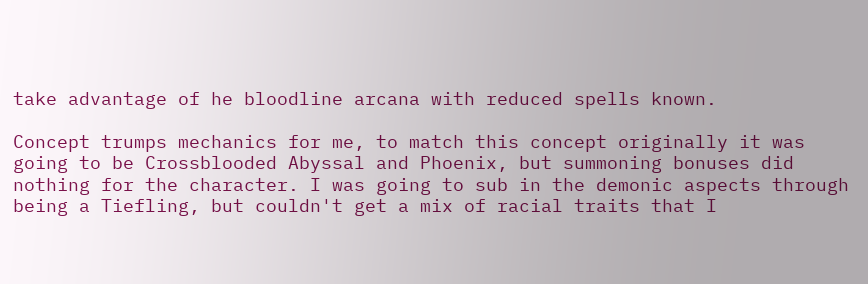take advantage of he bloodline arcana with reduced spells known.

Concept trumps mechanics for me, to match this concept originally it was going to be Crossblooded Abyssal and Phoenix, but summoning bonuses did nothing for the character. I was going to sub in the demonic aspects through being a Tiefling, but couldn't get a mix of racial traits that I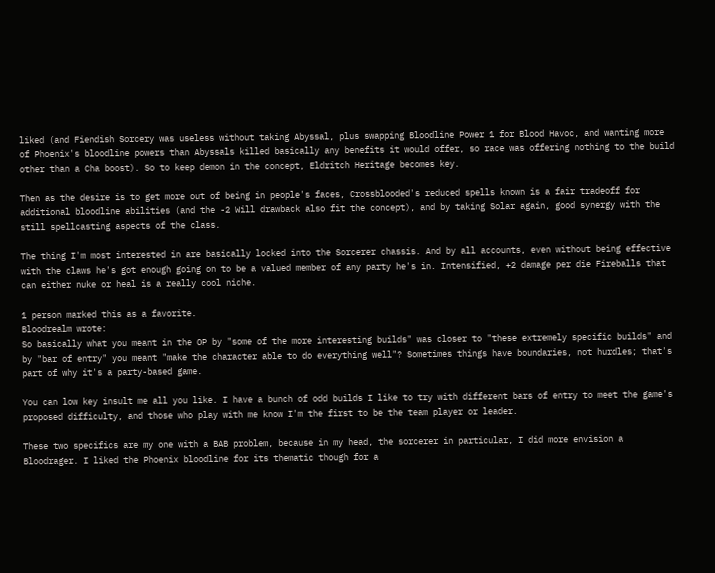liked (and Fiendish Sorcery was useless without taking Abyssal, plus swapping Bloodline Power 1 for Blood Havoc, and wanting more of Phoenix's bloodline powers than Abyssals killed basically any benefits it would offer, so race was offering nothing to the build other than a Cha boost). So to keep demon in the concept, Eldritch Heritage becomes key.

Then as the desire is to get more out of being in people's faces, Crossblooded's reduced spells known is a fair tradeoff for additional bloodline abilities (and the -2 Will drawback also fit the concept), and by taking Solar again, good synergy with the still spellcasting aspects of the class.

The thing I'm most interested in are basically locked into the Sorcerer chassis. And by all accounts, even without being effective with the claws he's got enough going on to be a valued member of any party he's in. Intensified, +2 damage per die Fireballs that can either nuke or heal is a really cool niche.

1 person marked this as a favorite.
Bloodrealm wrote:
So basically what you meant in the OP by "some of the more interesting builds" was closer to "these extremely specific builds" and by "bar of entry" you meant "make the character able to do everything well"? Sometimes things have boundaries, not hurdles; that's part of why it's a party-based game.

You can low key insult me all you like. I have a bunch of odd builds I like to try with different bars of entry to meet the game's proposed difficulty, and those who play with me know I'm the first to be the team player or leader.

These two specifics are my one with a BAB problem, because in my head, the sorcerer in particular, I did more envision a Bloodrager. I liked the Phoenix bloodline for its thematic though for a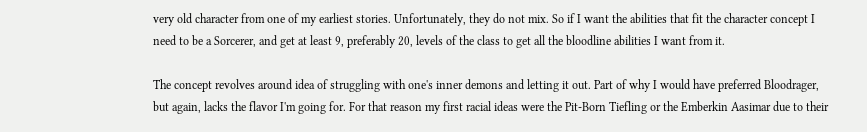very old character from one of my earliest stories. Unfortunately, they do not mix. So if I want the abilities that fit the character concept I need to be a Sorcerer, and get at least 9, preferably 20, levels of the class to get all the bloodline abilities I want from it.

The concept revolves around idea of struggling with one's inner demons and letting it out. Part of why I would have preferred Bloodrager, but again, lacks the flavor I'm going for. For that reason my first racial ideas were the Pit-Born Tiefling or the Emberkin Aasimar due to their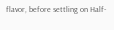flavor, before settling on Half-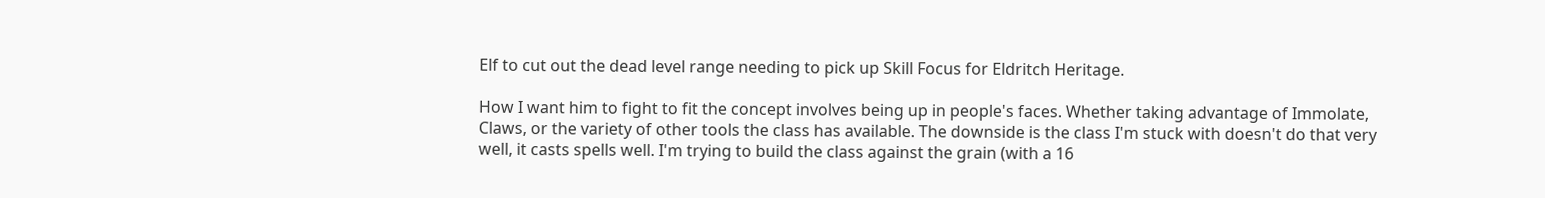Elf to cut out the dead level range needing to pick up Skill Focus for Eldritch Heritage.

How I want him to fight to fit the concept involves being up in people's faces. Whether taking advantage of Immolate, Claws, or the variety of other tools the class has available. The downside is the class I'm stuck with doesn't do that very well, it casts spells well. I'm trying to build the class against the grain (with a 16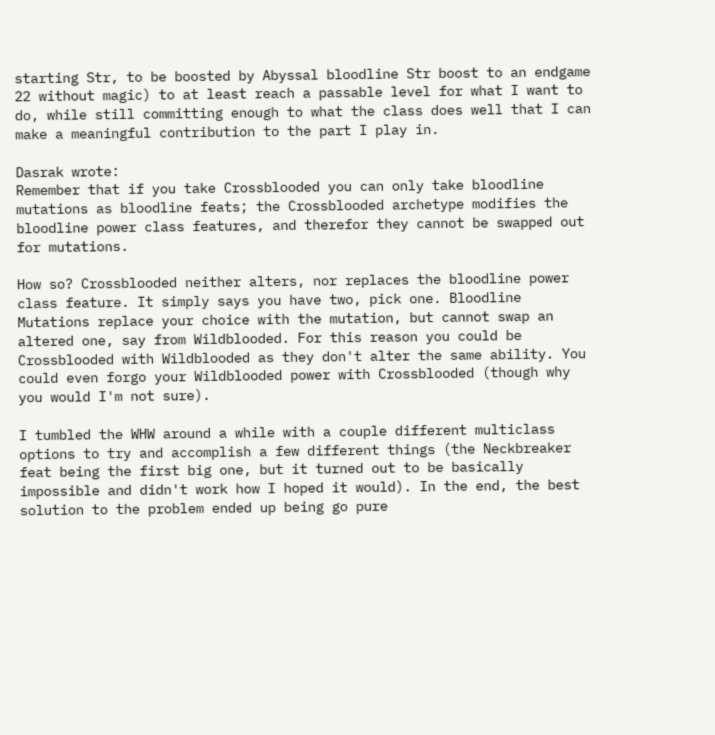starting Str, to be boosted by Abyssal bloodline Str boost to an endgame 22 without magic) to at least reach a passable level for what I want to do, while still committing enough to what the class does well that I can make a meaningful contribution to the part I play in.

Dasrak wrote:
Remember that if you take Crossblooded you can only take bloodline mutations as bloodline feats; the Crossblooded archetype modifies the bloodline power class features, and therefor they cannot be swapped out for mutations.

How so? Crossblooded neither alters, nor replaces the bloodline power class feature. It simply says you have two, pick one. Bloodline Mutations replace your choice with the mutation, but cannot swap an altered one, say from Wildblooded. For this reason you could be Crossblooded with Wildblooded as they don't alter the same ability. You could even forgo your Wildblooded power with Crossblooded (though why you would I'm not sure).

I tumbled the WHW around a while with a couple different multiclass options to try and accomplish a few different things (the Neckbreaker feat being the first big one, but it turned out to be basically impossible and didn't work how I hoped it would). In the end, the best solution to the problem ended up being go pure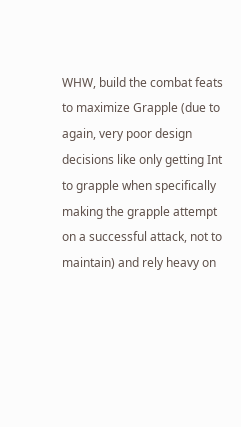WHW, build the combat feats to maximize Grapple (due to again, very poor design decisions like only getting Int to grapple when specifically making the grapple attempt on a successful attack, not to maintain) and rely heavy on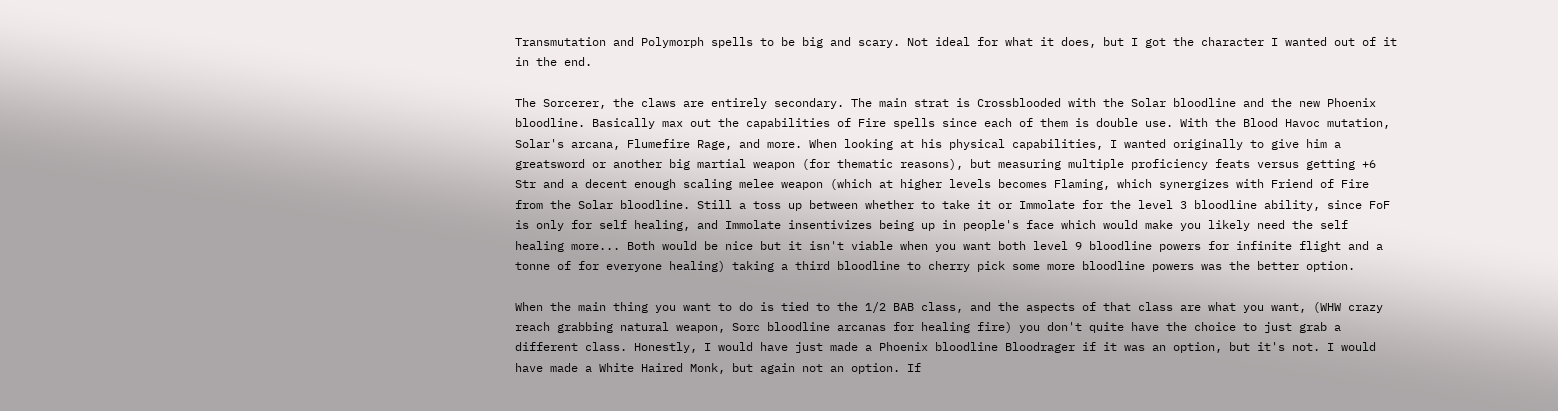Transmutation and Polymorph spells to be big and scary. Not ideal for what it does, but I got the character I wanted out of it in the end.

The Sorcerer, the claws are entirely secondary. The main strat is Crossblooded with the Solar bloodline and the new Phoenix bloodline. Basically max out the capabilities of Fire spells since each of them is double use. With the Blood Havoc mutation, Solar's arcana, Flumefire Rage, and more. When looking at his physical capabilities, I wanted originally to give him a greatsword or another big martial weapon (for thematic reasons), but measuring multiple proficiency feats versus getting +6 Str and a decent enough scaling melee weapon (which at higher levels becomes Flaming, which synergizes with Friend of Fire from the Solar bloodline. Still a toss up between whether to take it or Immolate for the level 3 bloodline ability, since FoF is only for self healing, and Immolate insentivizes being up in people's face which would make you likely need the self healing more... Both would be nice but it isn't viable when you want both level 9 bloodline powers for infinite flight and a tonne of for everyone healing) taking a third bloodline to cherry pick some more bloodline powers was the better option.

When the main thing you want to do is tied to the 1/2 BAB class, and the aspects of that class are what you want, (WHW crazy reach grabbing natural weapon, Sorc bloodline arcanas for healing fire) you don't quite have the choice to just grab a different class. Honestly, I would have just made a Phoenix bloodline Bloodrager if it was an option, but it's not. I would have made a White Haired Monk, but again not an option. If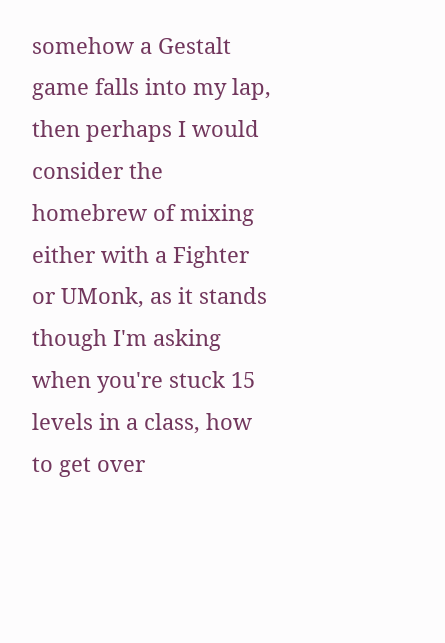somehow a Gestalt game falls into my lap, then perhaps I would consider the homebrew of mixing either with a Fighter or UMonk, as it stands though I'm asking when you're stuck 15 levels in a class, how to get over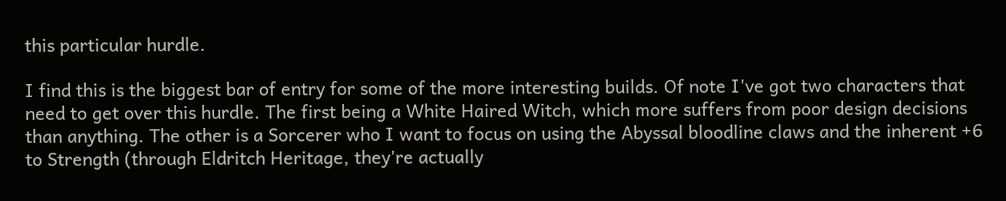this particular hurdle.

I find this is the biggest bar of entry for some of the more interesting builds. Of note I've got two characters that need to get over this hurdle. The first being a White Haired Witch, which more suffers from poor design decisions than anything. The other is a Sorcerer who I want to focus on using the Abyssal bloodline claws and the inherent +6 to Strength (through Eldritch Heritage, they're actually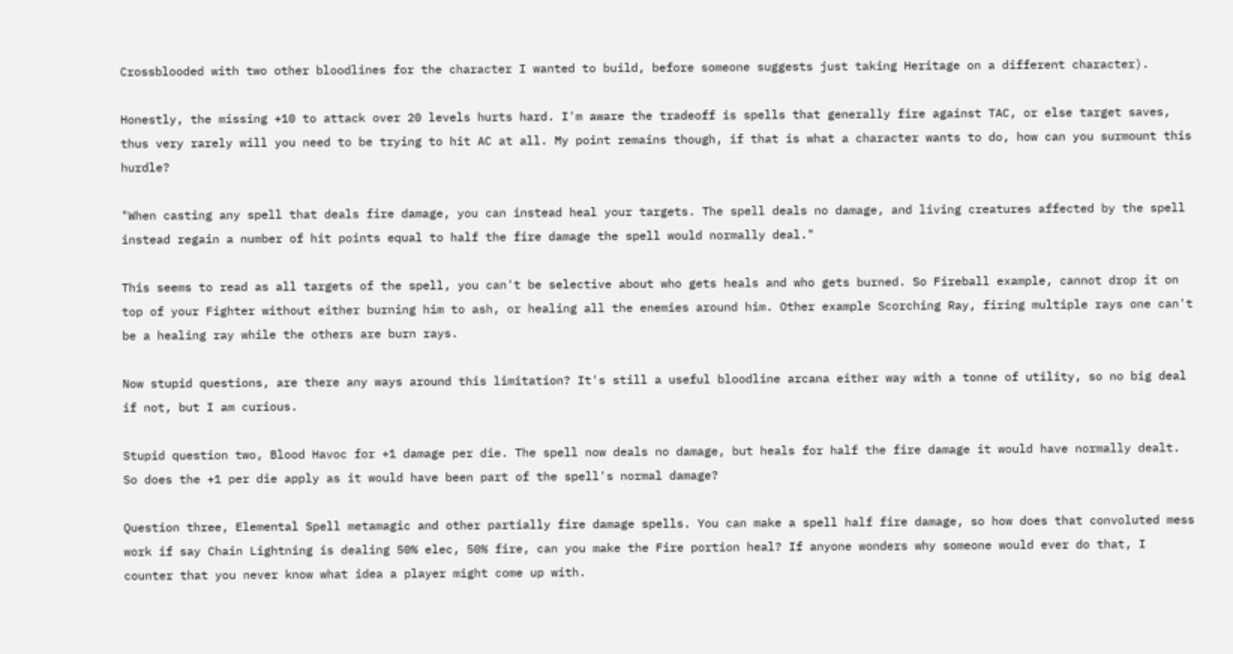Crossblooded with two other bloodlines for the character I wanted to build, before someone suggests just taking Heritage on a different character).

Honestly, the missing +10 to attack over 20 levels hurts hard. I'm aware the tradeoff is spells that generally fire against TAC, or else target saves, thus very rarely will you need to be trying to hit AC at all. My point remains though, if that is what a character wants to do, how can you surmount this hurdle?

"When casting any spell that deals fire damage, you can instead heal your targets. The spell deals no damage, and living creatures affected by the spell instead regain a number of hit points equal to half the fire damage the spell would normally deal."

This seems to read as all targets of the spell, you can't be selective about who gets heals and who gets burned. So Fireball example, cannot drop it on top of your Fighter without either burning him to ash, or healing all the enemies around him. Other example Scorching Ray, firing multiple rays one can't be a healing ray while the others are burn rays.

Now stupid questions, are there any ways around this limitation? It's still a useful bloodline arcana either way with a tonne of utility, so no big deal if not, but I am curious.

Stupid question two, Blood Havoc for +1 damage per die. The spell now deals no damage, but heals for half the fire damage it would have normally dealt. So does the +1 per die apply as it would have been part of the spell's normal damage?

Question three, Elemental Spell metamagic and other partially fire damage spells. You can make a spell half fire damage, so how does that convoluted mess work if say Chain Lightning is dealing 50% elec, 50% fire, can you make the Fire portion heal? If anyone wonders why someone would ever do that, I counter that you never know what idea a player might come up with.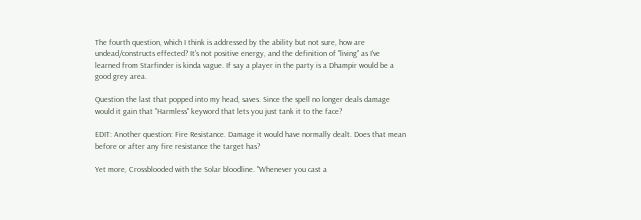The fourth question, which I think is addressed by the ability but not sure, how are undead/constructs effected? It's not positive energy, and the definition of "living" as I've learned from Starfinder is kinda vague. If say a player in the party is a Dhampir would be a good grey area.

Question the last that popped into my head, saves. Since the spell no longer deals damage would it gain that "Harmless" keyword that lets you just tank it to the face?

EDIT: Another question: Fire Resistance. Damage it would have normally dealt. Does that mean before or after any fire resistance the target has?

Yet more, Crossblooded with the Solar bloodline. "Whenever you cast a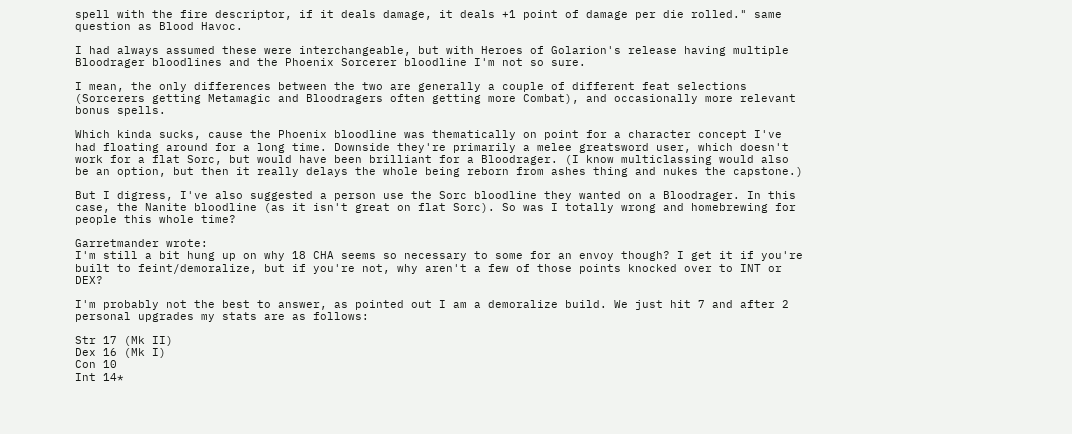spell with the fire descriptor, if it deals damage, it deals +1 point of damage per die rolled." same question as Blood Havoc.

I had always assumed these were interchangeable, but with Heroes of Golarion's release having multiple Bloodrager bloodlines and the Phoenix Sorcerer bloodline I'm not so sure.

I mean, the only differences between the two are generally a couple of different feat selections (Sorcerers getting Metamagic and Bloodragers often getting more Combat), and occasionally more relevant bonus spells.

Which kinda sucks, cause the Phoenix bloodline was thematically on point for a character concept I've had floating around for a long time. Downside they're primarily a melee greatsword user, which doesn't work for a flat Sorc, but would have been brilliant for a Bloodrager. (I know multiclassing would also be an option, but then it really delays the whole being reborn from ashes thing and nukes the capstone.)

But I digress, I've also suggested a person use the Sorc bloodline they wanted on a Bloodrager. In this case, the Nanite bloodline (as it isn't great on flat Sorc). So was I totally wrong and homebrewing for people this whole time?

Garretmander wrote:
I'm still a bit hung up on why 18 CHA seems so necessary to some for an envoy though? I get it if you're built to feint/demoralize, but if you're not, why aren't a few of those points knocked over to INT or DEX?

I'm probably not the best to answer, as pointed out I am a demoralize build. We just hit 7 and after 2 personal upgrades my stats are as follows:

Str 17 (Mk II)
Dex 16 (Mk I)
Con 10
Int 14*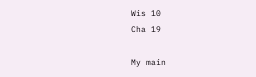Wis 10
Cha 19

My main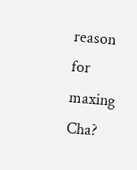reason for maxing Cha?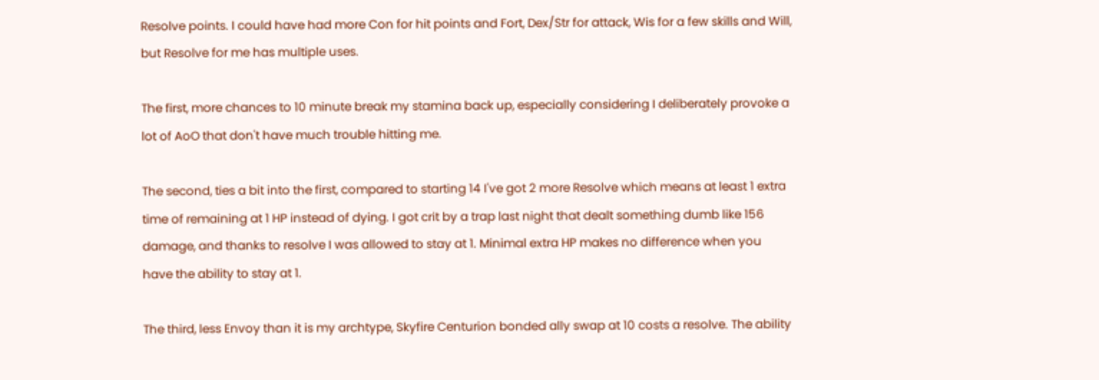Resolve points. I could have had more Con for hit points and Fort, Dex/Str for attack, Wis for a few skills and Will, but Resolve for me has multiple uses.

The first, more chances to 10 minute break my stamina back up, especially considering I deliberately provoke a lot of AoO that don't have much trouble hitting me.

The second, ties a bit into the first, compared to starting 14 I've got 2 more Resolve which means at least 1 extra time of remaining at 1 HP instead of dying. I got crit by a trap last night that dealt something dumb like 156 damage, and thanks to resolve I was allowed to stay at 1. Minimal extra HP makes no difference when you have the ability to stay at 1.

The third, less Envoy than it is my archtype, Skyfire Centurion bonded ally swap at 10 costs a resolve. The ability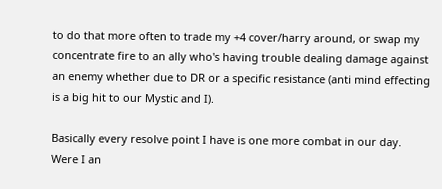to do that more often to trade my +4 cover/harry around, or swap my concentrate fire to an ally who's having trouble dealing damage against an enemy whether due to DR or a specific resistance (anti mind effecting is a big hit to our Mystic and I).

Basically every resolve point I have is one more combat in our day. Were I an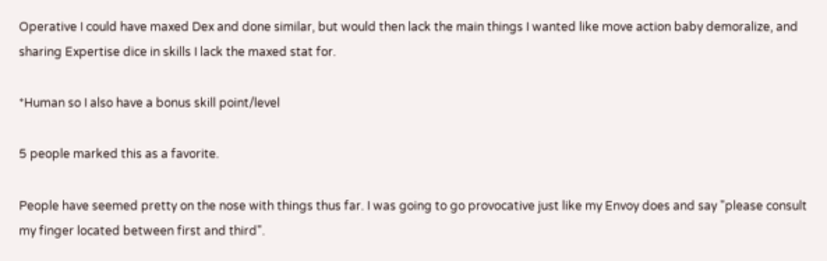Operative I could have maxed Dex and done similar, but would then lack the main things I wanted like move action baby demoralize, and sharing Expertise dice in skills I lack the maxed stat for.

*Human so I also have a bonus skill point/level

5 people marked this as a favorite.

People have seemed pretty on the nose with things thus far. I was going to go provocative just like my Envoy does and say "please consult my finger located between first and third".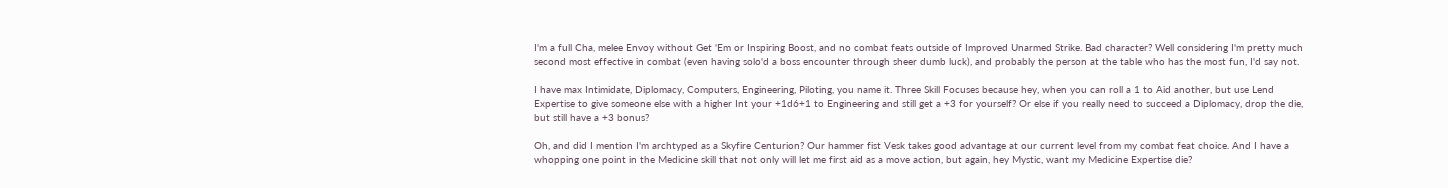I'm a full Cha, melee Envoy without Get 'Em or Inspiring Boost, and no combat feats outside of Improved Unarmed Strike. Bad character? Well considering I'm pretty much second most effective in combat (even having solo'd a boss encounter through sheer dumb luck), and probably the person at the table who has the most fun, I'd say not.

I have max Intimidate, Diplomacy, Computers, Engineering, Piloting, you name it. Three Skill Focuses because hey, when you can roll a 1 to Aid another, but use Lend Expertise to give someone else with a higher Int your +1d6+1 to Engineering and still get a +3 for yourself? Or else if you really need to succeed a Diplomacy, drop the die, but still have a +3 bonus?

Oh, and did I mention I'm archtyped as a Skyfire Centurion? Our hammer fist Vesk takes good advantage at our current level from my combat feat choice. And I have a whopping one point in the Medicine skill that not only will let me first aid as a move action, but again, hey Mystic, want my Medicine Expertise die?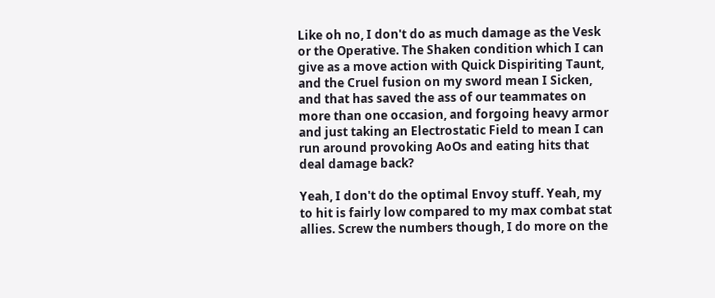Like oh no, I don't do as much damage as the Vesk or the Operative. The Shaken condition which I can give as a move action with Quick Dispiriting Taunt, and the Cruel fusion on my sword mean I Sicken, and that has saved the ass of our teammates on more than one occasion, and forgoing heavy armor and just taking an Electrostatic Field to mean I can run around provoking AoOs and eating hits that deal damage back?

Yeah, I don't do the optimal Envoy stuff. Yeah, my to hit is fairly low compared to my max combat stat allies. Screw the numbers though, I do more on the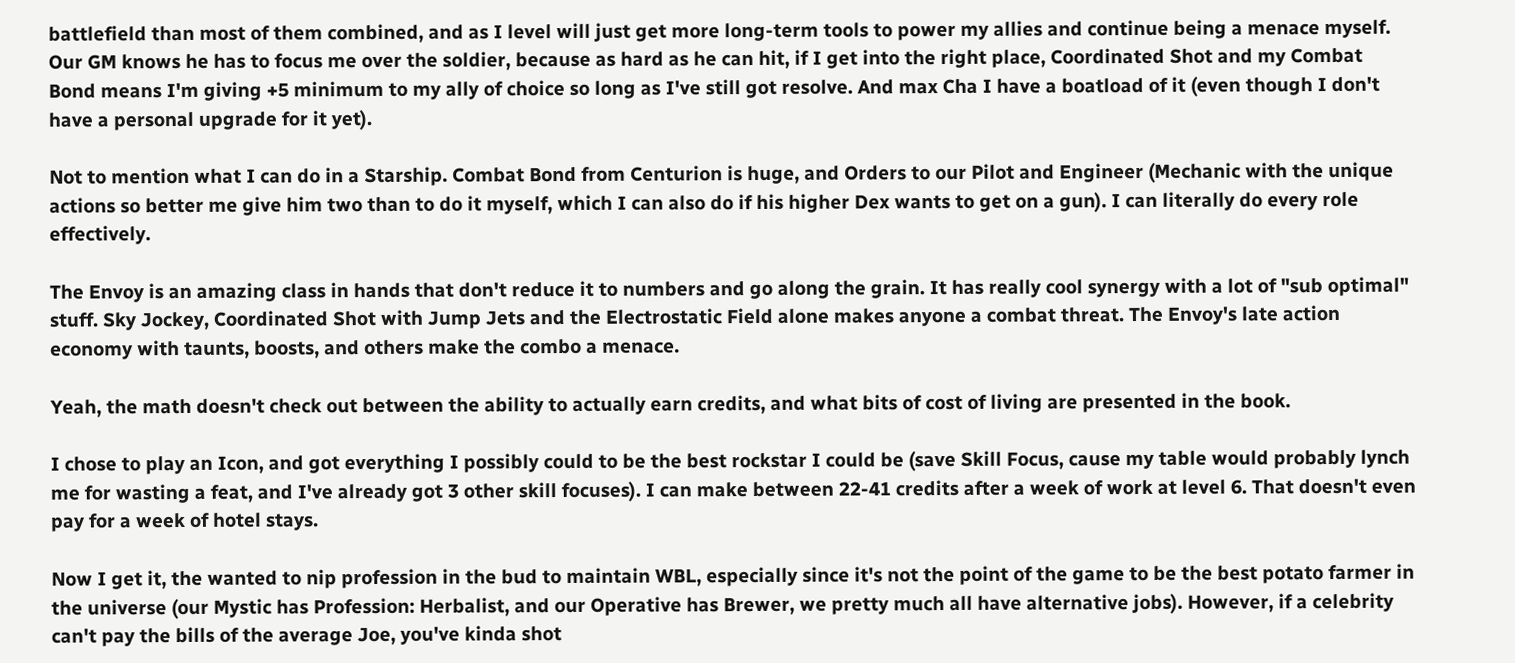battlefield than most of them combined, and as I level will just get more long-term tools to power my allies and continue being a menace myself. Our GM knows he has to focus me over the soldier, because as hard as he can hit, if I get into the right place, Coordinated Shot and my Combat Bond means I'm giving +5 minimum to my ally of choice so long as I've still got resolve. And max Cha I have a boatload of it (even though I don't have a personal upgrade for it yet).

Not to mention what I can do in a Starship. Combat Bond from Centurion is huge, and Orders to our Pilot and Engineer (Mechanic with the unique actions so better me give him two than to do it myself, which I can also do if his higher Dex wants to get on a gun). I can literally do every role effectively.

The Envoy is an amazing class in hands that don't reduce it to numbers and go along the grain. It has really cool synergy with a lot of "sub optimal" stuff. Sky Jockey, Coordinated Shot with Jump Jets and the Electrostatic Field alone makes anyone a combat threat. The Envoy's late action economy with taunts, boosts, and others make the combo a menace.

Yeah, the math doesn't check out between the ability to actually earn credits, and what bits of cost of living are presented in the book.

I chose to play an Icon, and got everything I possibly could to be the best rockstar I could be (save Skill Focus, cause my table would probably lynch me for wasting a feat, and I've already got 3 other skill focuses). I can make between 22-41 credits after a week of work at level 6. That doesn't even pay for a week of hotel stays.

Now I get it, the wanted to nip profession in the bud to maintain WBL, especially since it's not the point of the game to be the best potato farmer in the universe (our Mystic has Profession: Herbalist, and our Operative has Brewer, we pretty much all have alternative jobs). However, if a celebrity can't pay the bills of the average Joe, you've kinda shot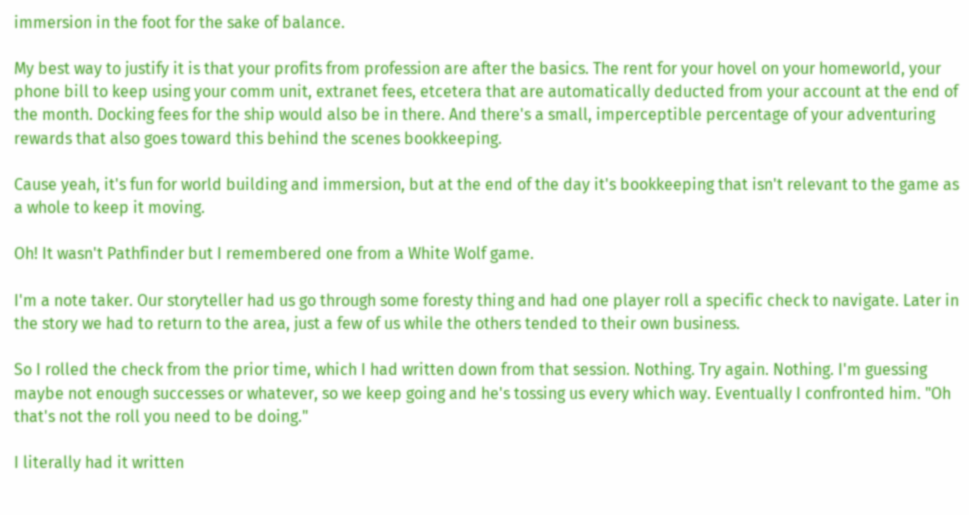immersion in the foot for the sake of balance.

My best way to justify it is that your profits from profession are after the basics. The rent for your hovel on your homeworld, your phone bill to keep using your comm unit, extranet fees, etcetera that are automatically deducted from your account at the end of the month. Docking fees for the ship would also be in there. And there's a small, imperceptible percentage of your adventuring rewards that also goes toward this behind the scenes bookkeeping.

Cause yeah, it's fun for world building and immersion, but at the end of the day it's bookkeeping that isn't relevant to the game as a whole to keep it moving.

Oh! It wasn't Pathfinder but I remembered one from a White Wolf game.

I'm a note taker. Our storyteller had us go through some foresty thing and had one player roll a specific check to navigate. Later in the story we had to return to the area, just a few of us while the others tended to their own business.

So I rolled the check from the prior time, which I had written down from that session. Nothing. Try again. Nothing. I'm guessing maybe not enough successes or whatever, so we keep going and he's tossing us every which way. Eventually I confronted him. "Oh that's not the roll you need to be doing."

I literally had it written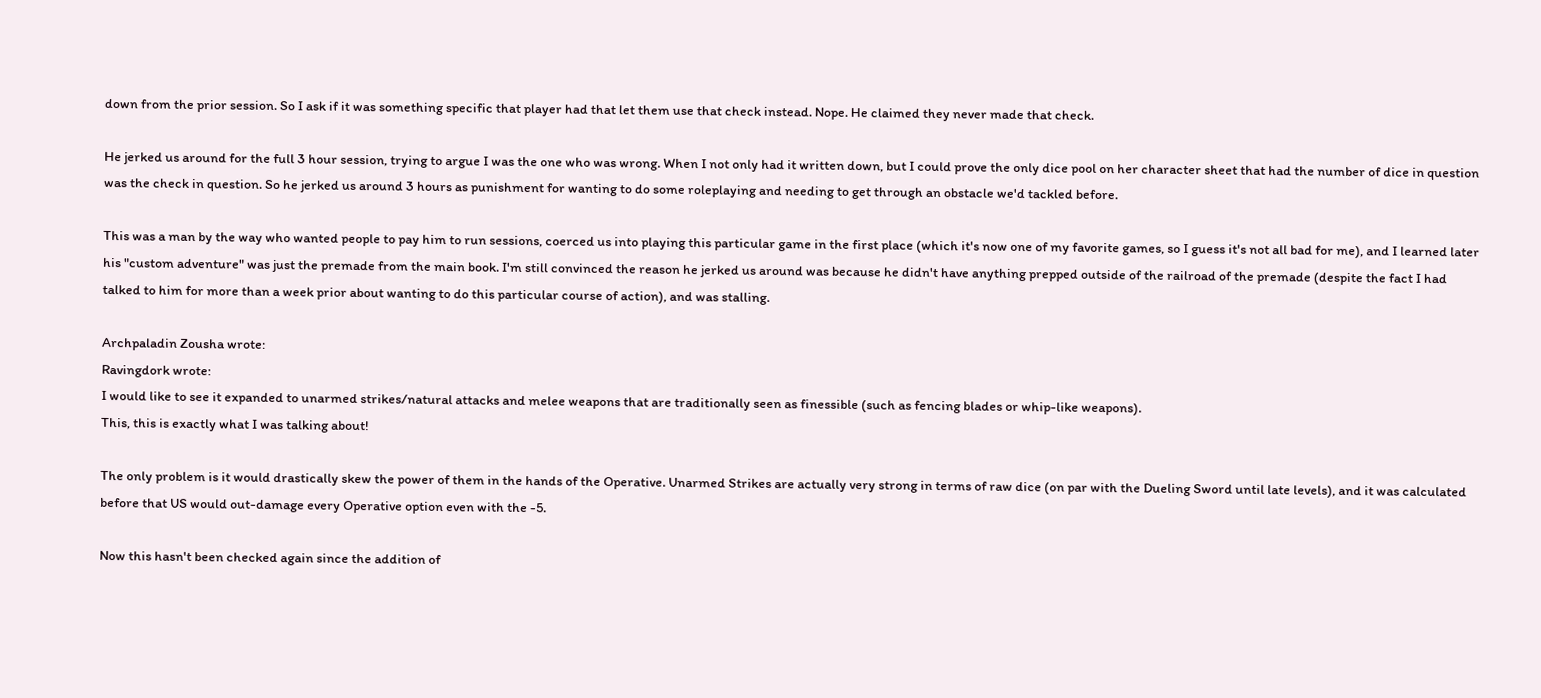down from the prior session. So I ask if it was something specific that player had that let them use that check instead. Nope. He claimed they never made that check.

He jerked us around for the full 3 hour session, trying to argue I was the one who was wrong. When I not only had it written down, but I could prove the only dice pool on her character sheet that had the number of dice in question was the check in question. So he jerked us around 3 hours as punishment for wanting to do some roleplaying and needing to get through an obstacle we'd tackled before.

This was a man by the way who wanted people to pay him to run sessions, coerced us into playing this particular game in the first place (which it's now one of my favorite games, so I guess it's not all bad for me), and I learned later his "custom adventure" was just the premade from the main book. I'm still convinced the reason he jerked us around was because he didn't have anything prepped outside of the railroad of the premade (despite the fact I had talked to him for more than a week prior about wanting to do this particular course of action), and was stalling.

Archpaladin Zousha wrote:
Ravingdork wrote:
I would like to see it expanded to unarmed strikes/natural attacks and melee weapons that are traditionally seen as finessible (such as fencing blades or whip-like weapons).
This, this is exactly what I was talking about!

The only problem is it would drastically skew the power of them in the hands of the Operative. Unarmed Strikes are actually very strong in terms of raw dice (on par with the Dueling Sword until late levels), and it was calculated before that US would out-damage every Operative option even with the -5.

Now this hasn't been checked again since the addition of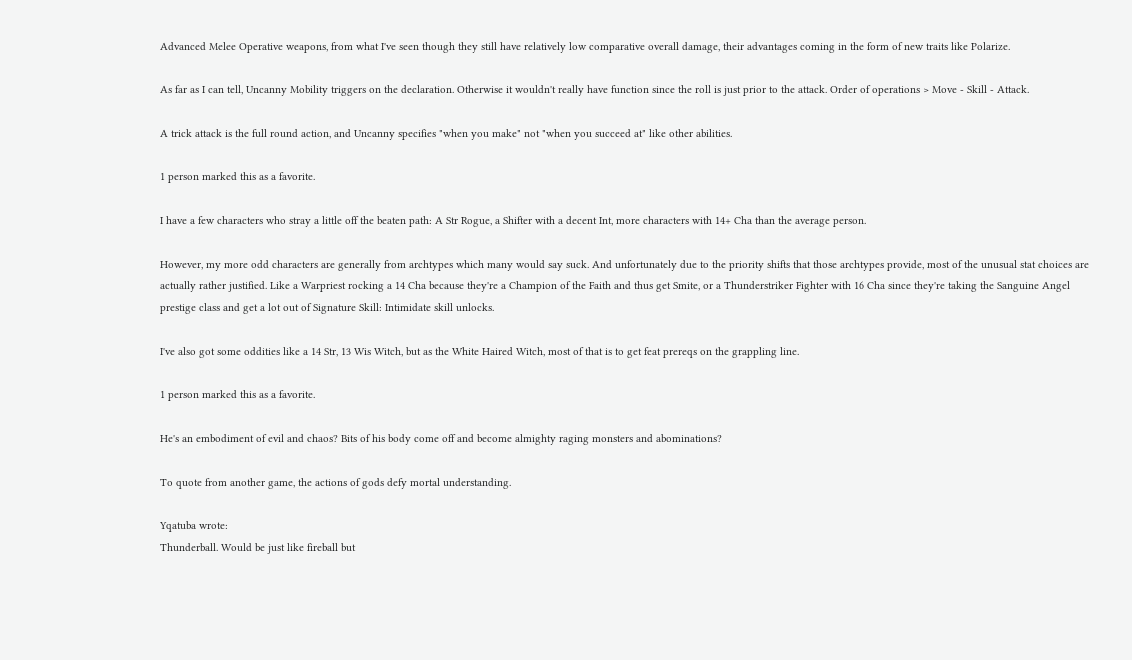Advanced Melee Operative weapons, from what I've seen though they still have relatively low comparative overall damage, their advantages coming in the form of new traits like Polarize.

As far as I can tell, Uncanny Mobility triggers on the declaration. Otherwise it wouldn't really have function since the roll is just prior to the attack. Order of operations > Move - Skill - Attack.

A trick attack is the full round action, and Uncanny specifies "when you make" not "when you succeed at" like other abilities.

1 person marked this as a favorite.

I have a few characters who stray a little off the beaten path: A Str Rogue, a Shifter with a decent Int, more characters with 14+ Cha than the average person.

However, my more odd characters are generally from archtypes which many would say suck. And unfortunately due to the priority shifts that those archtypes provide, most of the unusual stat choices are actually rather justified. Like a Warpriest rocking a 14 Cha because they're a Champion of the Faith and thus get Smite, or a Thunderstriker Fighter with 16 Cha since they're taking the Sanguine Angel prestige class and get a lot out of Signature Skill: Intimidate skill unlocks.

I've also got some oddities like a 14 Str, 13 Wis Witch, but as the White Haired Witch, most of that is to get feat prereqs on the grappling line.

1 person marked this as a favorite.

He's an embodiment of evil and chaos? Bits of his body come off and become almighty raging monsters and abominations?

To quote from another game, the actions of gods defy mortal understanding.

Yqatuba wrote:
Thunderball. Would be just like fireball but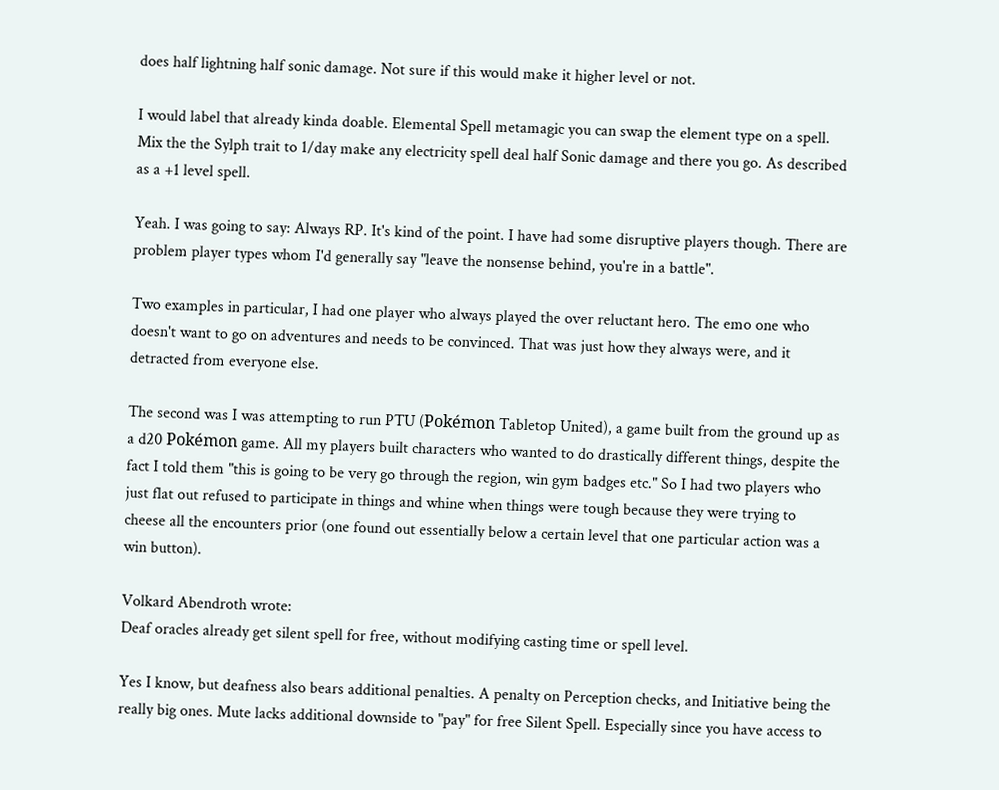does half lightning half sonic damage. Not sure if this would make it higher level or not.

I would label that already kinda doable. Elemental Spell metamagic you can swap the element type on a spell. Mix the the Sylph trait to 1/day make any electricity spell deal half Sonic damage and there you go. As described as a +1 level spell.

Yeah. I was going to say: Always RP. It's kind of the point. I have had some disruptive players though. There are problem player types whom I'd generally say "leave the nonsense behind, you're in a battle".

Two examples in particular, I had one player who always played the over reluctant hero. The emo one who doesn't want to go on adventures and needs to be convinced. That was just how they always were, and it detracted from everyone else.

The second was I was attempting to run PTU (Pokémon Tabletop United), a game built from the ground up as a d20 Pokémon game. All my players built characters who wanted to do drastically different things, despite the fact I told them "this is going to be very go through the region, win gym badges etc." So I had two players who just flat out refused to participate in things and whine when things were tough because they were trying to cheese all the encounters prior (one found out essentially below a certain level that one particular action was a win button).

Volkard Abendroth wrote:
Deaf oracles already get silent spell for free, without modifying casting time or spell level.

Yes I know, but deafness also bears additional penalties. A penalty on Perception checks, and Initiative being the really big ones. Mute lacks additional downside to "pay" for free Silent Spell. Especially since you have access to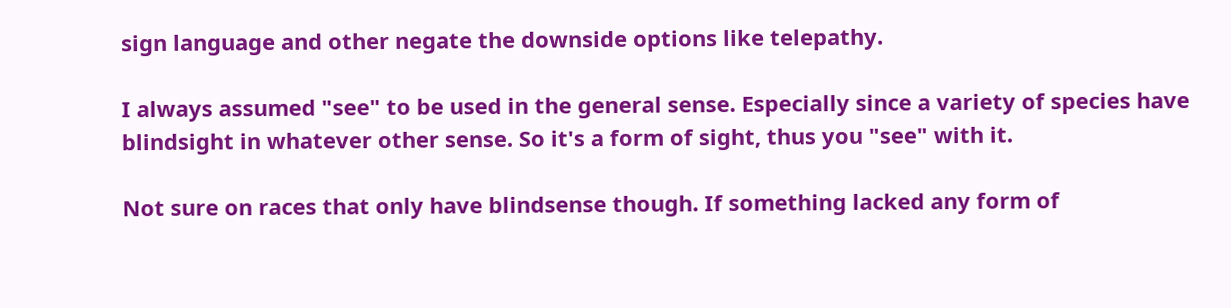sign language and other negate the downside options like telepathy.

I always assumed "see" to be used in the general sense. Especially since a variety of species have blindsight in whatever other sense. So it's a form of sight, thus you "see" with it.

Not sure on races that only have blindsense though. If something lacked any form of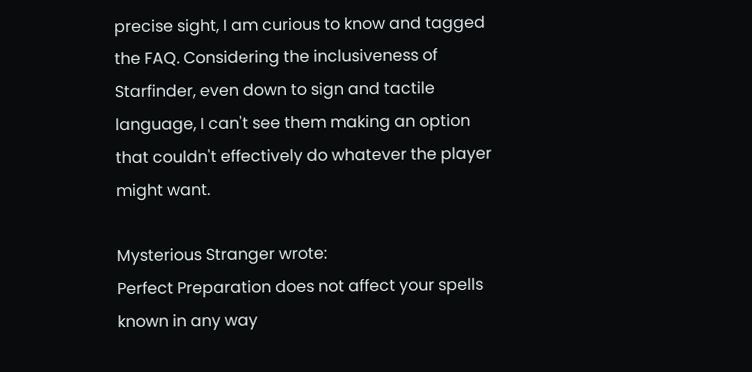precise sight, I am curious to know and tagged the FAQ. Considering the inclusiveness of Starfinder, even down to sign and tactile language, I can't see them making an option that couldn't effectively do whatever the player might want.

Mysterious Stranger wrote:
Perfect Preparation does not affect your spells known in any way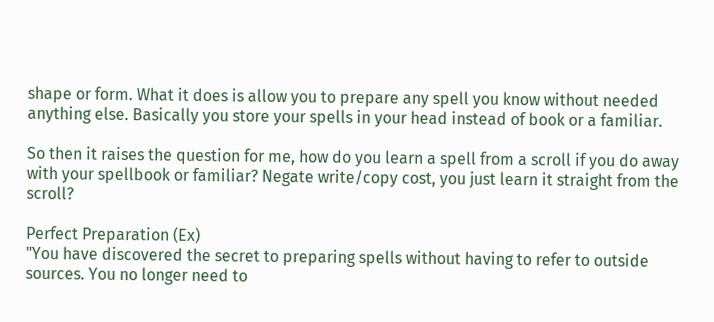shape or form. What it does is allow you to prepare any spell you know without needed anything else. Basically you store your spells in your head instead of book or a familiar.

So then it raises the question for me, how do you learn a spell from a scroll if you do away with your spellbook or familiar? Negate write/copy cost, you just learn it straight from the scroll?

Perfect Preparation (Ex)
"You have discovered the secret to preparing spells without having to refer to outside sources. You no longer need to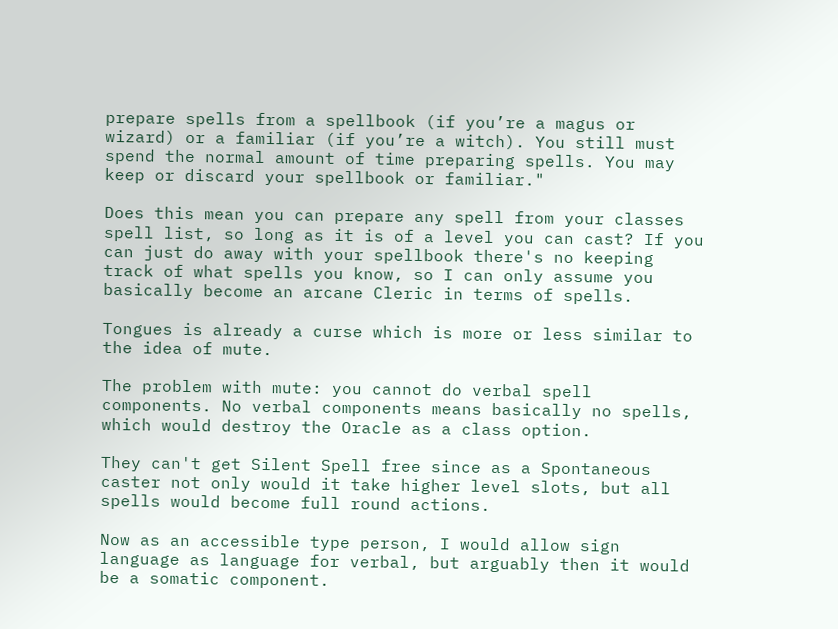prepare spells from a spellbook (if you’re a magus or wizard) or a familiar (if you’re a witch). You still must spend the normal amount of time preparing spells. You may keep or discard your spellbook or familiar."

Does this mean you can prepare any spell from your classes spell list, so long as it is of a level you can cast? If you can just do away with your spellbook there's no keeping track of what spells you know, so I can only assume you basically become an arcane Cleric in terms of spells.

Tongues is already a curse which is more or less similar to the idea of mute.

The problem with mute: you cannot do verbal spell components. No verbal components means basically no spells, which would destroy the Oracle as a class option.

They can't get Silent Spell free since as a Spontaneous caster not only would it take higher level slots, but all spells would become full round actions.

Now as an accessible type person, I would allow sign language as language for verbal, but arguably then it would be a somatic component.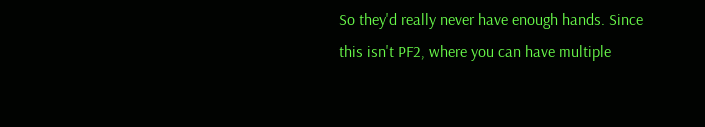So they'd really never have enough hands. Since this isn't PF2, where you can have multiple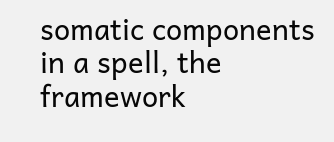somatic components in a spell, the framework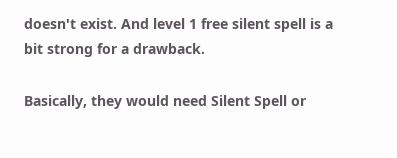doesn't exist. And level 1 free silent spell is a bit strong for a drawback.

Basically, they would need Silent Spell or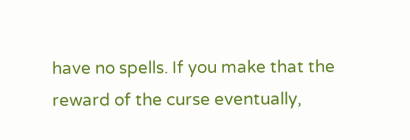have no spells. If you make that the reward of the curse eventually,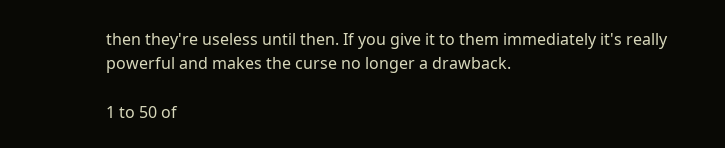then they're useless until then. If you give it to them immediately it's really powerful and makes the curse no longer a drawback.

1 to 50 of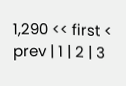1,290 << first < prev | 1 | 2 | 3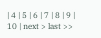| 4 | 5 | 6 | 7 | 8 | 9 | 10 | next > last >>